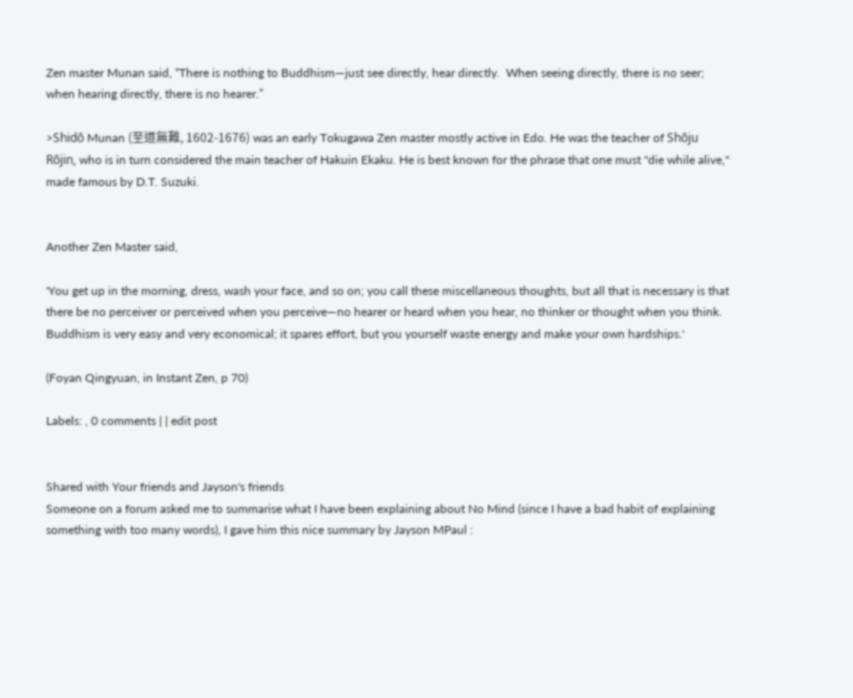Zen master Munan said, “There is nothing to Buddhism—just see directly, hear directly.  When seeing directly, there is no seer; when hearing directly, there is no hearer.”

>Shidō Munan (至道無難, 1602-1676) was an early Tokugawa Zen master mostly active in Edo. He was the teacher of Shōju Rōjin, who is in turn considered the main teacher of Hakuin Ekaku. He is best known for the phrase that one must "die while alive," made famous by D.T. Suzuki.


Another Zen Master said,

'You get up in the morning, dress, wash your face, and so on; you call these miscellaneous thoughts, but all that is necessary is that there be no perceiver or perceived when you perceive—no hearer or heard when you hear, no thinker or thought when you think. Buddhism is very easy and very economical; it spares effort, but you yourself waste energy and make your own hardships.'

(Foyan Qingyuan, in Instant Zen, p 70)

Labels: , 0 comments | | edit post


Shared with Your friends and Jayson's friends
Someone on a forum asked me to summarise what I have been explaining about No Mind (since I have a bad habit of explaining something with too many words), I gave him this nice summary by Jayson MPaul :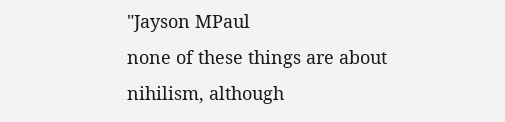"Jayson MPaul
none of these things are about nihilism, although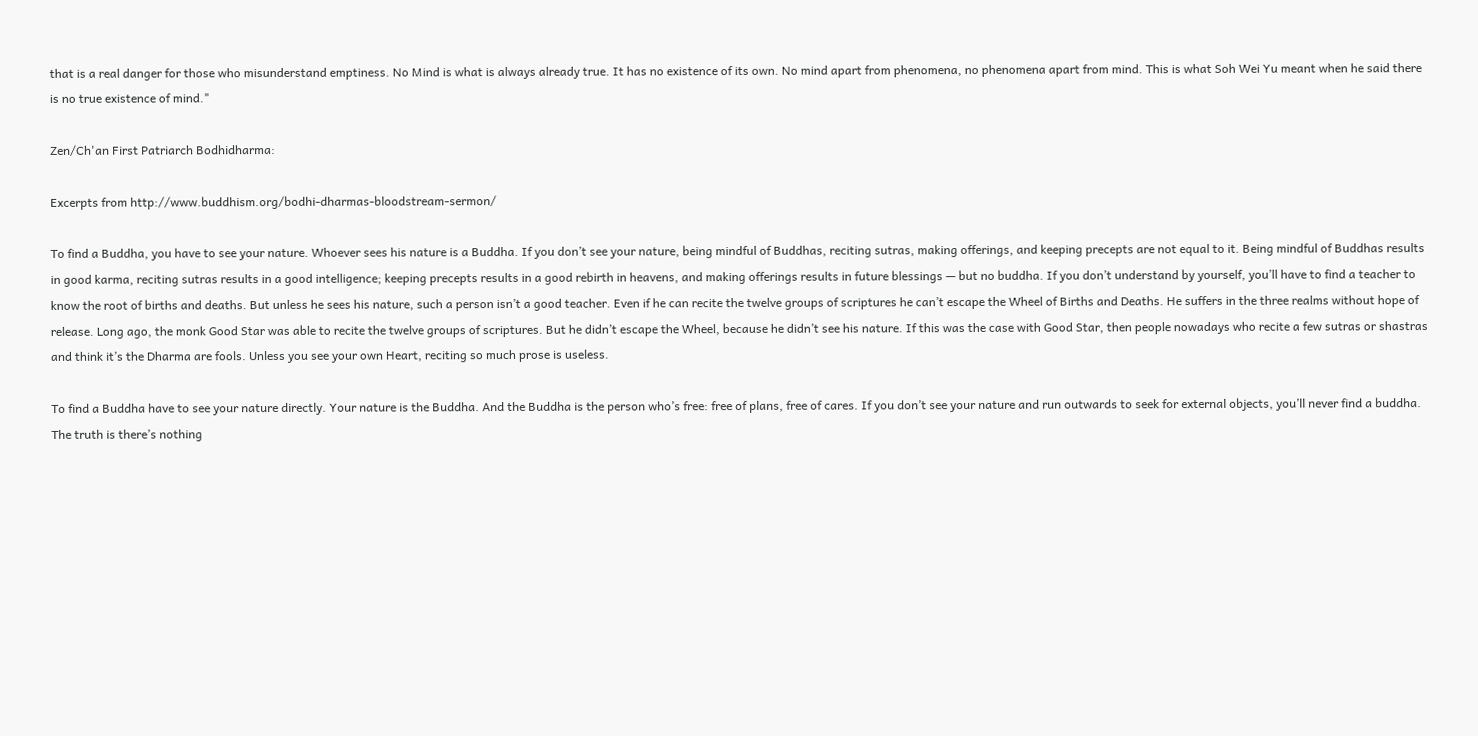that is a real danger for those who misunderstand emptiness. No Mind is what is always already true. It has no existence of its own. No mind apart from phenomena, no phenomena apart from mind. This is what Soh Wei Yu meant when he said there is no true existence of mind."

Zen/Ch'an First Patriarch Bodhidharma:

Excerpts from http://www.buddhism.org/bodhi-dharmas-bloodstream-sermon/

To find a Buddha, you have to see your nature. Whoever sees his nature is a Buddha. If you don’t see your nature, being mindful of Buddhas, reciting sutras, making offerings, and keeping precepts are not equal to it. Being mindful of Buddhas results in good karma, reciting sutras results in a good intelligence; keeping precepts results in a good rebirth in heavens, and making offerings results in future blessings — but no buddha. If you don’t understand by yourself, you’ll have to find a teacher to know the root of births and deaths. But unless he sees his nature, such a person isn’t a good teacher. Even if he can recite the twelve groups of scriptures he can’t escape the Wheel of Births and Deaths. He suffers in the three realms without hope of release. Long ago, the monk Good Star was able to recite the twelve groups of scriptures. But he didn’t escape the Wheel, because he didn’t see his nature. If this was the case with Good Star, then people nowadays who recite a few sutras or shastras and think it’s the Dharma are fools. Unless you see your own Heart, reciting so much prose is useless.

To find a Buddha have to see your nature directly. Your nature is the Buddha. And the Buddha is the person who’s free: free of plans, free of cares. If you don’t see your nature and run outwards to seek for external objects, you’ll never find a buddha. The truth is there’s nothing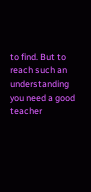to find. But to reach such an understanding you need a good teacher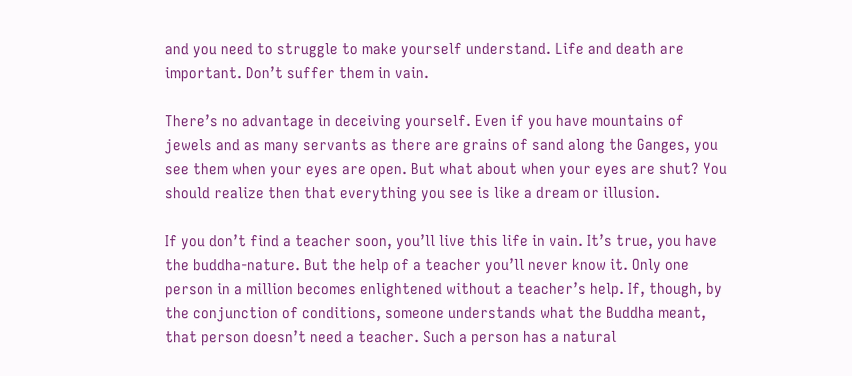and you need to struggle to make yourself understand. Life and death are important. Don’t suffer them in vain.

There’s no advantage in deceiving yourself. Even if you have mountains of jewels and as many servants as there are grains of sand along the Ganges, you see them when your eyes are open. But what about when your eyes are shut? You should realize then that everything you see is like a dream or illusion.

If you don’t find a teacher soon, you’ll live this life in vain. It’s true, you have the buddha-nature. But the help of a teacher you’ll never know it. Only one person in a million becomes enlightened without a teacher’s help. If, though, by the conjunction of conditions, someone understands what the Buddha meant, that person doesn’t need a teacher. Such a person has a natural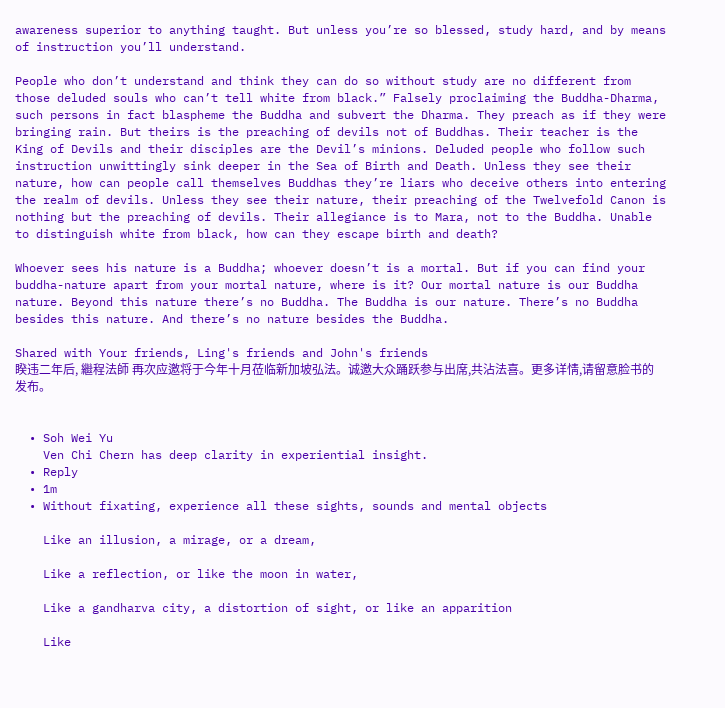awareness superior to anything taught. But unless you’re so blessed, study hard, and by means of instruction you’ll understand.

People who don’t understand and think they can do so without study are no different from those deluded souls who can’t tell white from black.” Falsely proclaiming the Buddha-Dharma, such persons in fact blaspheme the Buddha and subvert the Dharma. They preach as if they were bringing rain. But theirs is the preaching of devils not of Buddhas. Their teacher is the King of Devils and their disciples are the Devil’s minions. Deluded people who follow such instruction unwittingly sink deeper in the Sea of Birth and Death. Unless they see their nature, how can people call themselves Buddhas they’re liars who deceive others into entering the realm of devils. Unless they see their nature, their preaching of the Twelvefold Canon is nothing but the preaching of devils. Their allegiance is to Mara, not to the Buddha. Unable to distinguish white from black, how can they escape birth and death?

Whoever sees his nature is a Buddha; whoever doesn’t is a mortal. But if you can find your buddha-nature apart from your mortal nature, where is it? Our mortal nature is our Buddha nature. Beyond this nature there’s no Buddha. The Buddha is our nature. There’s no Buddha besides this nature. And there’s no nature besides the Buddha.

Shared with Your friends, Ling's friends and John's friends
睽违二年后, 繼程法師 再次应邀将于今年十月莅临新加坡弘法。诚邀大众踊跃参与出席,共沾法喜。更多详情,请留意脸书的发布。


  • Soh Wei Yu
    Ven Chi Chern has deep clarity in experiential insight.
  • Reply
  • 1m
  • Without fixating, experience all these sights, sounds and mental objects

    Like an illusion, a mirage, or a dream,

    Like a reflection, or like the moon in water,

    Like a gandharva city, a distortion of sight, or like an apparition

    Like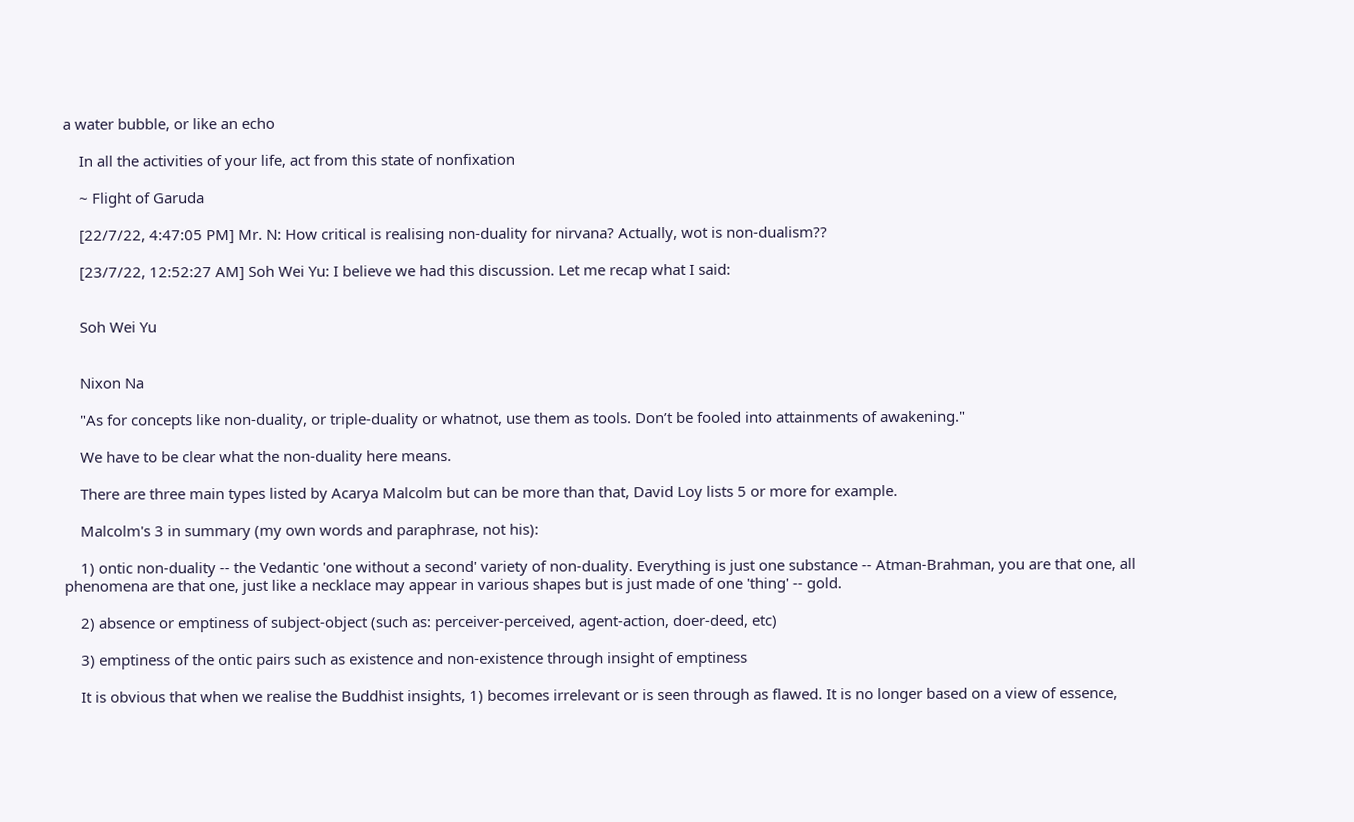a water bubble, or like an echo

    In all the activities of your life, act from this state of nonfixation

    ~ Flight of Garuda

    [22/7/22, 4:47:05 PM] Mr. N: How critical is realising non-duality for nirvana? Actually, wot is non-dualism??

    [23/7/22, 12:52:27 AM] Soh Wei Yu: I believe we had this discussion. Let me recap what I said:


    Soh Wei Yu


    Nixon Na

    "As for concepts like non-duality, or triple-duality or whatnot, use them as tools. Don’t be fooled into attainments of awakening."

    We have to be clear what the non-duality here means.

    There are three main types listed by Acarya Malcolm but can be more than that, David Loy lists 5 or more for example.

    Malcolm's 3 in summary (my own words and paraphrase, not his):

    1) ontic non-duality -- the Vedantic 'one without a second' variety of non-duality. Everything is just one substance -- Atman-Brahman, you are that one, all phenomena are that one, just like a necklace may appear in various shapes but is just made of one 'thing' -- gold.

    2) absence or emptiness of subject-object (such as: perceiver-perceived, agent-action, doer-deed, etc)

    3) emptiness of the ontic pairs such as existence and non-existence through insight of emptiness

    It is obvious that when we realise the Buddhist insights, 1) becomes irrelevant or is seen through as flawed. It is no longer based on a view of essence,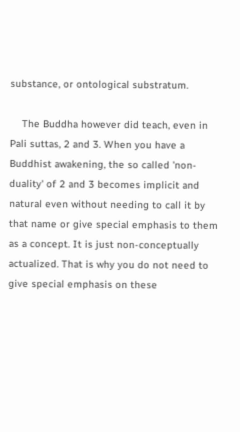substance, or ontological substratum.

    The Buddha however did teach, even in Pali suttas, 2 and 3. When you have a Buddhist awakening, the so called 'non-duality' of 2 and 3 becomes implicit and natural even without needing to call it by that name or give special emphasis to them as a concept. It is just non-conceptually actualized. That is why you do not need to give special emphasis on these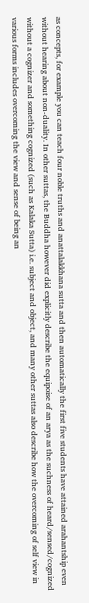as concepts, for example you can teach four noble truths and anattalakkhana sutta and then automatically the first five students have attained arahantship even without hearing about non-duality. In other suttas, the Buddha however did explicitly describe the equipoise of an arya as the suchness of heard/sensed/cognized without a cognizer and something cognized (such as Kalaka Sutta) i.e. subject and object, and many other suttas also describe how the overcoming of self view in various forms includes overcoming the view and sense of being an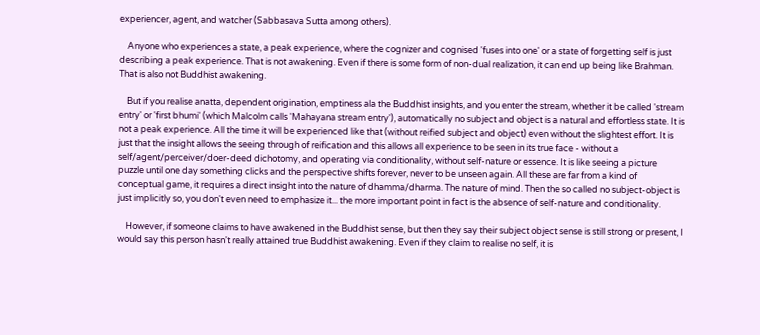experiencer, agent, and watcher (Sabbasava Sutta among others).

    Anyone who experiences a state, a peak experience, where the cognizer and cognised 'fuses into one' or a state of forgetting self is just describing a peak experience. That is not awakening. Even if there is some form of non-dual realization, it can end up being like Brahman. That is also not Buddhist awakening.

    But if you realise anatta, dependent origination, emptiness ala the Buddhist insights, and you enter the stream, whether it be called 'stream entry' or 'first bhumi' (which Malcolm calls 'Mahayana stream entry'), automatically no subject and object is a natural and effortless state. It is not a peak experience. All the time it will be experienced like that (without reified subject and object) even without the slightest effort. It is just that the insight allows the seeing through of reification and this allows all experience to be seen in its true face - without a self/agent/perceiver/doer-deed dichotomy, and operating via conditionality, without self-nature or essence. It is like seeing a picture puzzle until one day something clicks and the perspective shifts forever, never to be unseen again. All these are far from a kind of conceptual game, it requires a direct insight into the nature of dhamma/dharma. The nature of mind. Then the so called no subject-object is just implicitly so, you don't even need to emphasize it... the more important point in fact is the absence of self-nature and conditionality.

    However, if someone claims to have awakened in the Buddhist sense, but then they say their subject object sense is still strong or present, I would say this person hasn't really attained true Buddhist awakening. Even if they claim to realise no self, it is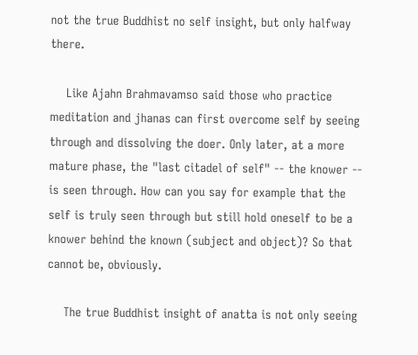not the true Buddhist no self insight, but only halfway there.

    Like Ajahn Brahmavamso said those who practice meditation and jhanas can first overcome self by seeing through and dissolving the doer. Only later, at a more mature phase, the "last citadel of self" -- the knower -- is seen through. How can you say for example that the self is truly seen through but still hold oneself to be a knower behind the known (subject and object)? So that cannot be, obviously.

    The true Buddhist insight of anatta is not only seeing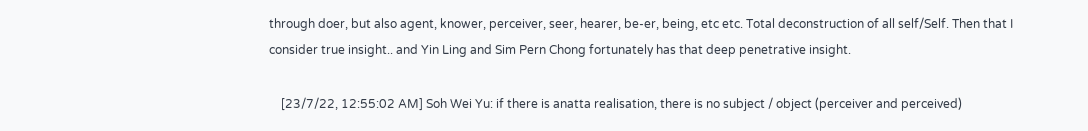through doer, but also agent, knower, perceiver, seer, hearer, be-er, being, etc etc. Total deconstruction of all self/Self. Then that I consider true insight.. and Yin Ling and Sim Pern Chong fortunately has that deep penetrative insight.

    [23/7/22, 12:55:02 AM] Soh Wei Yu: if there is anatta realisation, there is no subject / object (perceiver and perceived)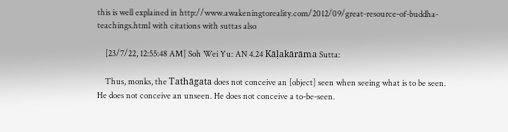this is well explained in http://www.awakeningtoreality.com/2012/09/great-resource-of-buddha-teachings.html with citations with suttas also

    [23/7/22, 12:55:48 AM] Soh Wei Yu: AN 4.24 Kāḷakārāma Sutta:

    Thus, monks, the Tathāgata does not conceive an [object] seen when seeing what is to be seen. He does not conceive an unseen. He does not conceive a to-be-seen.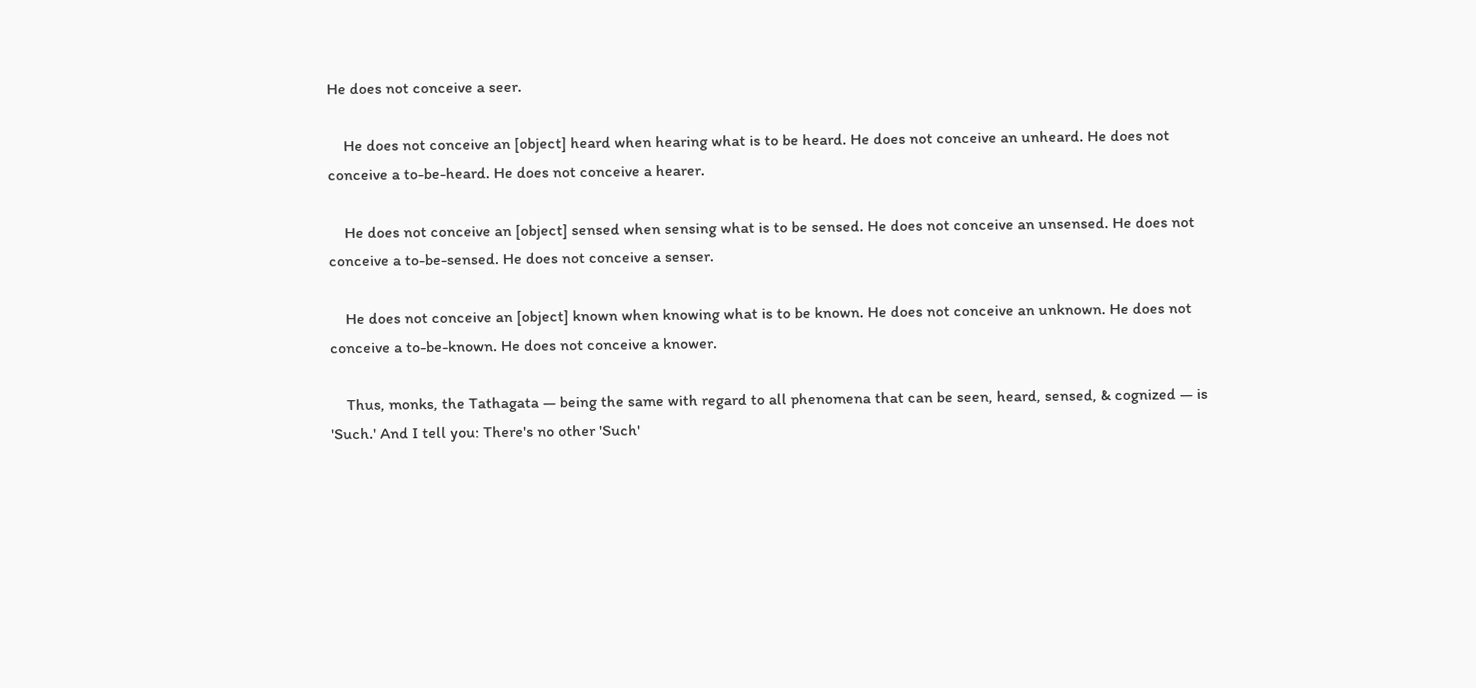He does not conceive a seer.

    He does not conceive an [object] heard when hearing what is to be heard. He does not conceive an unheard. He does not conceive a to-be-heard. He does not conceive a hearer.

    He does not conceive an [object] sensed when sensing what is to be sensed. He does not conceive an unsensed. He does not conceive a to-be-sensed. He does not conceive a senser.

    He does not conceive an [object] known when knowing what is to be known. He does not conceive an unknown. He does not conceive a to-be-known. He does not conceive a knower.

    Thus, monks, the Tathagata — being the same with regard to all phenomena that can be seen, heard, sensed, & cognized — is 'Such.' And I tell you: There's no other 'Such'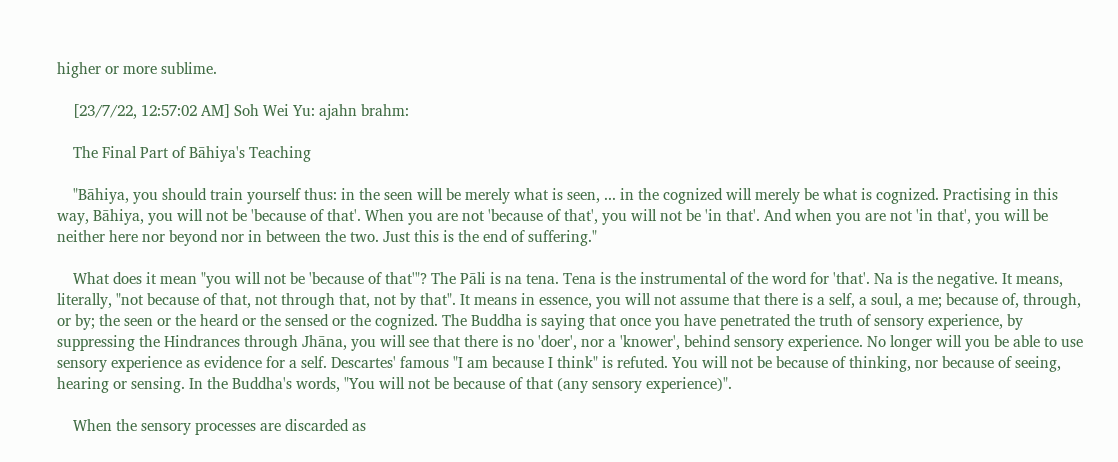higher or more sublime.

    [23/7/22, 12:57:02 AM] Soh Wei Yu: ajahn brahm:

    The Final Part of Bāhiya's Teaching

    "Bāhiya, you should train yourself thus: in the seen will be merely what is seen, ... in the cognized will merely be what is cognized. Practising in this way, Bāhiya, you will not be 'because of that'. When you are not 'because of that', you will not be 'in that'. And when you are not 'in that', you will be neither here nor beyond nor in between the two. Just this is the end of suffering."

    What does it mean "you will not be 'because of that'"? The Pāli is na tena. Tena is the instrumental of the word for 'that'. Na is the negative. It means, literally, "not because of that, not through that, not by that". It means in essence, you will not assume that there is a self, a soul, a me; because of, through, or by; the seen or the heard or the sensed or the cognized. The Buddha is saying that once you have penetrated the truth of sensory experience, by suppressing the Hindrances through Jhāna, you will see that there is no 'doer', nor a 'knower', behind sensory experience. No longer will you be able to use sensory experience as evidence for a self. Descartes' famous "I am because I think" is refuted. You will not be because of thinking, nor because of seeing, hearing or sensing. In the Buddha's words, "You will not be because of that (any sensory experience)".

    When the sensory processes are discarded as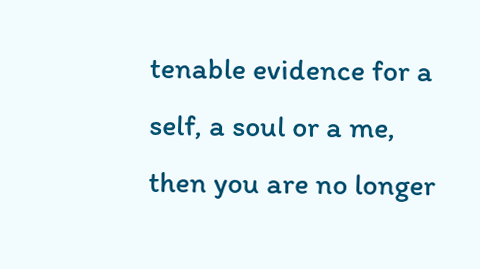tenable evidence for a self, a soul or a me, then you are no longer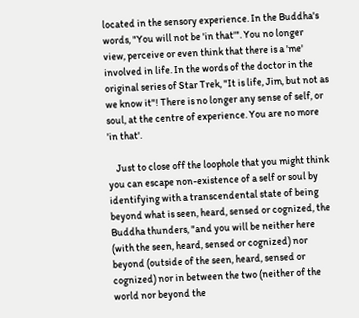located in the sensory experience. In the Buddha's words, "You will not be 'in that'". You no longer view, perceive or even think that there is a 'me' involved in life. In the words of the doctor in the original series of Star Trek, "It is life, Jim, but not as we know it"! There is no longer any sense of self, or soul, at the centre of experience. You are no more 'in that'.

    Just to close off the loophole that you might think you can escape non-existence of a self or soul by identifying with a transcendental state of being beyond what is seen, heard, sensed or cognized, the Buddha thunders, "and you will be neither here (with the seen, heard, sensed or cognized) nor beyond (outside of the seen, heard, sensed or cognized) nor in between the two (neither of the world nor beyond the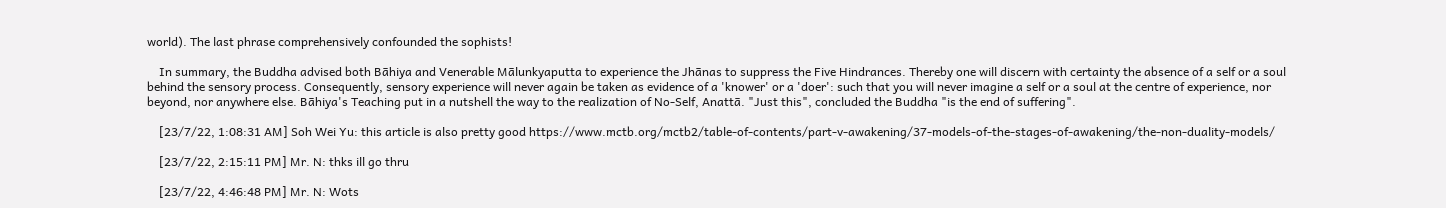world). The last phrase comprehensively confounded the sophists!

    In summary, the Buddha advised both Bāhiya and Venerable Mālunkyaputta to experience the Jhānas to suppress the Five Hindrances. Thereby one will discern with certainty the absence of a self or a soul behind the sensory process. Consequently, sensory experience will never again be taken as evidence of a 'knower' or a 'doer': such that you will never imagine a self or a soul at the centre of experience, nor beyond, nor anywhere else. Bāhiya's Teaching put in a nutshell the way to the realization of No-Self, Anattā. "Just this", concluded the Buddha "is the end of suffering".

    [23/7/22, 1:08:31 AM] Soh Wei Yu: this article is also pretty good https://www.mctb.org/mctb2/table-of-contents/part-v-awakening/37-models-of-the-stages-of-awakening/the-non-duality-models/

    [23/7/22, 2:15:11 PM] Mr. N: thks ill go thru

    [23/7/22, 4:46:48 PM] Mr. N: Wots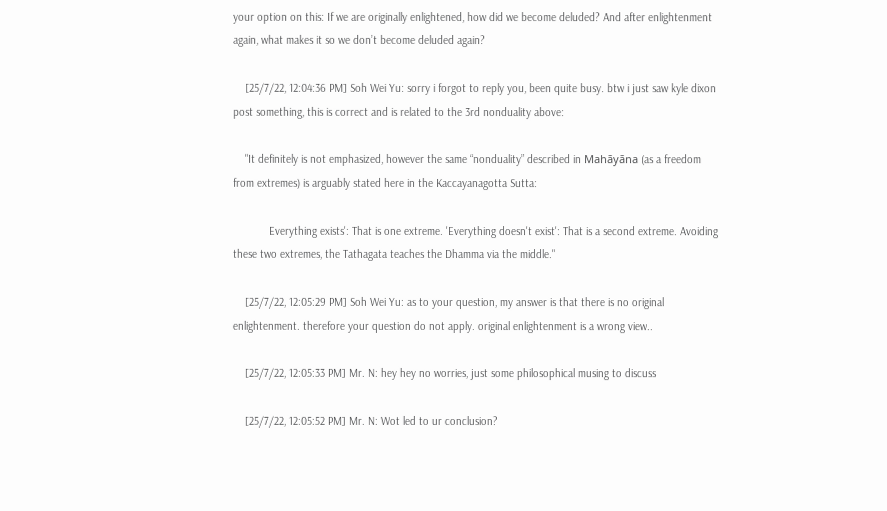your option on this: If we are originally enlightened, how did we become deluded? And after enlightenment again, what makes it so we don’t become deluded again?

    [25/7/22, 12:04:36 PM] Soh Wei Yu: sorry i forgot to reply you, been quite busy. btw i just saw kyle dixon post something, this is correct and is related to the 3rd nonduality above:

    "It definitely is not emphasized, however the same “nonduality” described in Mahāyāna (as a freedom from extremes) is arguably stated here in the Kaccayanagotta Sutta:

            Everything exists': That is one extreme. 'Everything doesn't exist': That is a second extreme. Avoiding these two extremes, the Tathagata teaches the Dhamma via the middle."

    [25/7/22, 12:05:29 PM] Soh Wei Yu: as to your question, my answer is that there is no original enlightenment. therefore your question do not apply. original enlightenment is a wrong view..

    [25/7/22, 12:05:33 PM] Mr. N: hey hey no worries, just some philosophical musing to discuss

    [25/7/22, 12:05:52 PM] Mr. N: Wot led to ur conclusion?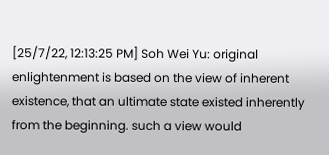[25/7/22, 12:13:25 PM] Soh Wei Yu: original enlightenment is based on the view of inherent existence, that an ultimate state existed inherently from the beginning. such a view would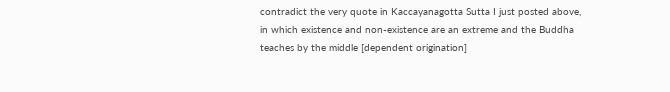contradict the very quote in Kaccayanagotta Sutta I just posted above, in which existence and non-existence are an extreme and the Buddha teaches by the middle [dependent origination]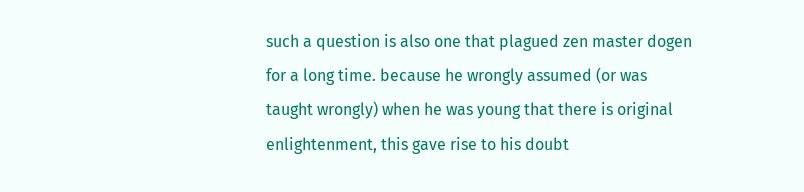such a question is also one that plagued zen master dogen for a long time. because he wrongly assumed (or was taught wrongly) when he was young that there is original enlightenment, this gave rise to his doubt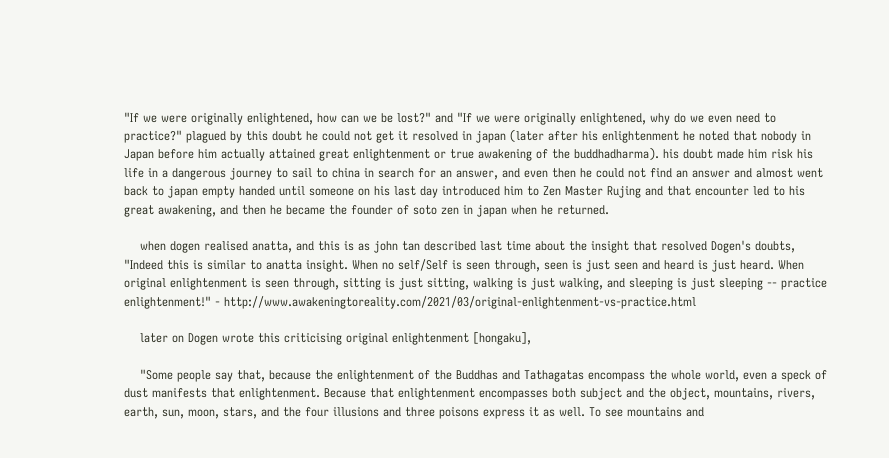"If we were originally enlightened, how can we be lost?" and "If we were originally enlightened, why do we even need to practice?" plagued by this doubt he could not get it resolved in japan (later after his enlightenment he noted that nobody in Japan before him actually attained great enlightenment or true awakening of the buddhadharma). his doubt made him risk his life in a dangerous journey to sail to china in search for an answer, and even then he could not find an answer and almost went back to japan empty handed until someone on his last day introduced him to Zen Master Rujing and that encounter led to his great awakening, and then he became the founder of soto zen in japan when he returned.

    when dogen realised anatta, and this is as john tan described last time about the insight that resolved Dogen's doubts, "Indeed this is similar to anatta insight. When no self/Self is seen through, seen is just seen and heard is just heard. When original enlightenment is seen through, sitting is just sitting, walking is just walking, and sleeping is just sleeping -- practice enlightenment!" - http://www.awakeningtoreality.com/2021/03/original-enlightenment-vs-practice.html

    later on Dogen wrote this criticising original enlightenment [hongaku],

    "Some people say that, because the enlightenment of the Buddhas and Tathagatas encompass the whole world, even a speck of dust manifests that enlightenment. Because that enlightenment encompasses both subject and the object, mountains, rivers, earth, sun, moon, stars, and the four illusions and three poisons express it as well. To see mountains and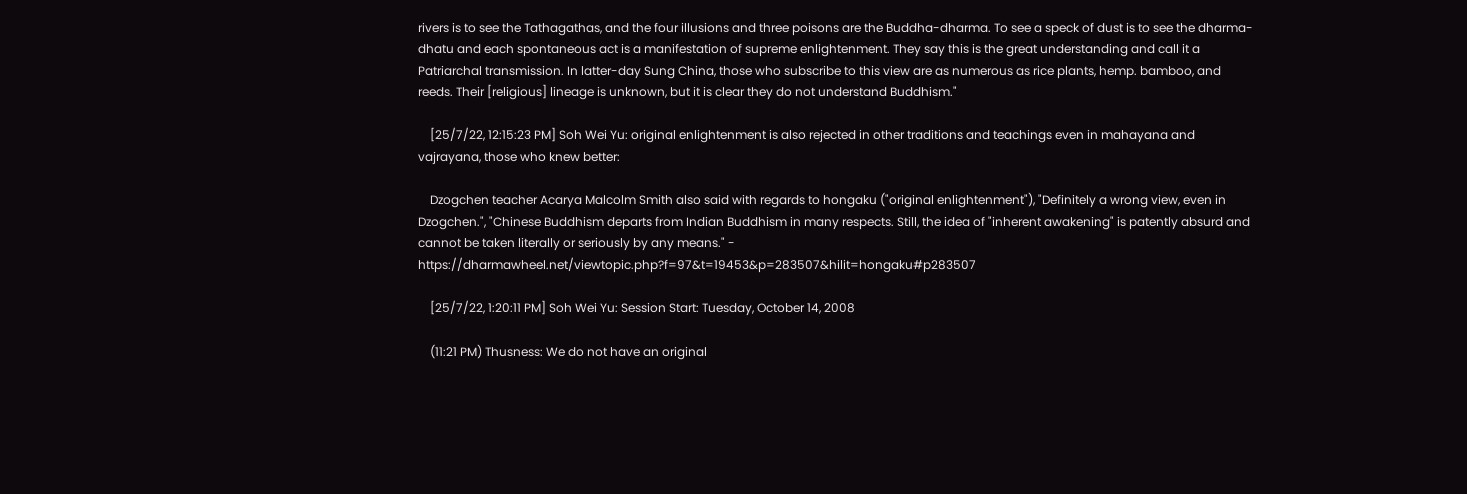rivers is to see the Tathagathas, and the four illusions and three poisons are the Buddha-dharma. To see a speck of dust is to see the dharma-dhatu and each spontaneous act is a manifestation of supreme enlightenment. They say this is the great understanding and call it a Patriarchal transmission. In latter-day Sung China, those who subscribe to this view are as numerous as rice plants, hemp. bamboo, and reeds. Their [religious] lineage is unknown, but it is clear they do not understand Buddhism."

    [25/7/22, 12:15:23 PM] Soh Wei Yu: original enlightenment is also rejected in other traditions and teachings even in mahayana and vajrayana, those who knew better:

    Dzogchen teacher Acarya Malcolm Smith also said with regards to hongaku ("original enlightenment"), "Definitely a wrong view, even in Dzogchen.", "Chinese Buddhism departs from Indian Buddhism in many respects. Still, the idea of "inherent awakening" is patently absurd and cannot be taken literally or seriously by any means." - https://dharmawheel.net/viewtopic.php?f=97&t=19453&p=283507&hilit=hongaku#p283507

    [25/7/22, 1:20:11 PM] Soh Wei Yu: Session Start: Tuesday, October 14, 2008

    (11:21 PM) Thusness: We do not have an original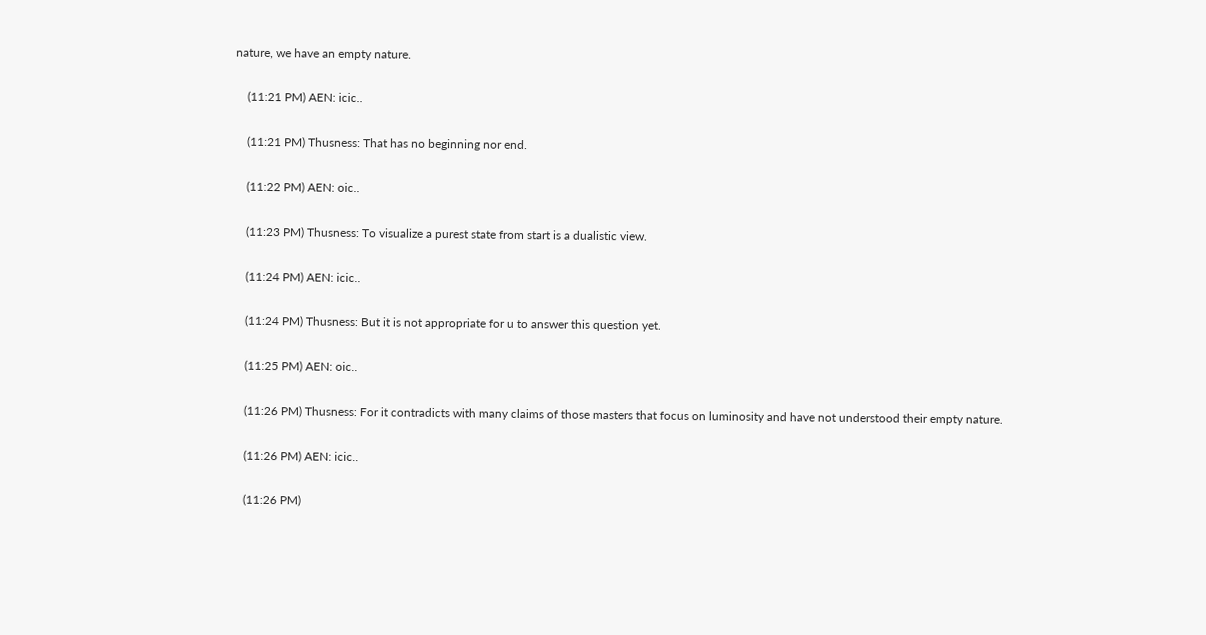nature, we have an empty nature.

    (11:21 PM) AEN: icic..

    (11:21 PM) Thusness: That has no beginning nor end.

    (11:22 PM) AEN: oic..

    (11:23 PM) Thusness: To visualize a purest state from start is a dualistic view.

    (11:24 PM) AEN: icic..

    (11:24 PM) Thusness: But it is not appropriate for u to answer this question yet.

    (11:25 PM) AEN: oic..

    (11:26 PM) Thusness: For it contradicts with many claims of those masters that focus on luminosity and have not understood their empty nature.

    (11:26 PM) AEN: icic..

    (11:26 PM)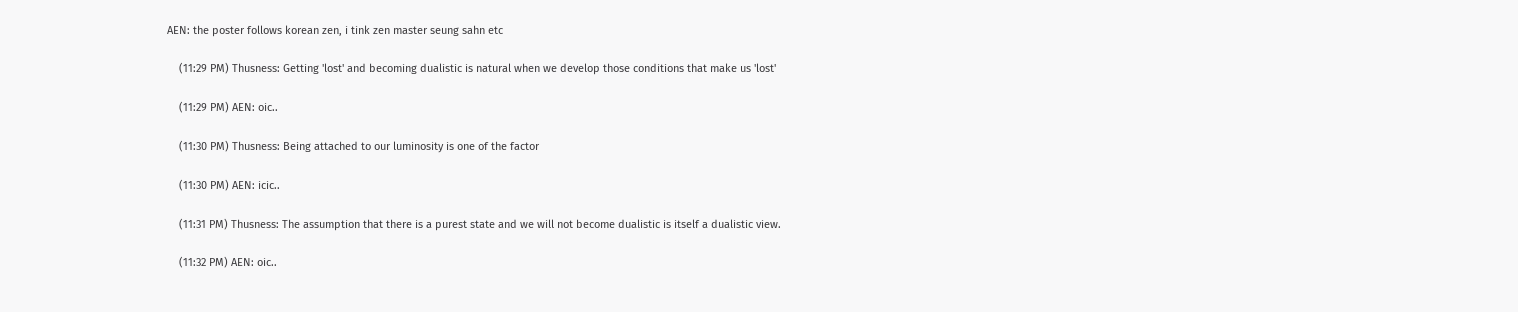AEN: the poster follows korean zen, i tink zen master seung sahn etc

    (11:29 PM) Thusness: Getting 'lost' and becoming dualistic is natural when we develop those conditions that make us 'lost'

    (11:29 PM) AEN: oic..

    (11:30 PM) Thusness: Being attached to our luminosity is one of the factor

    (11:30 PM) AEN: icic..

    (11:31 PM) Thusness: The assumption that there is a purest state and we will not become dualistic is itself a dualistic view.

    (11:32 PM) AEN: oic..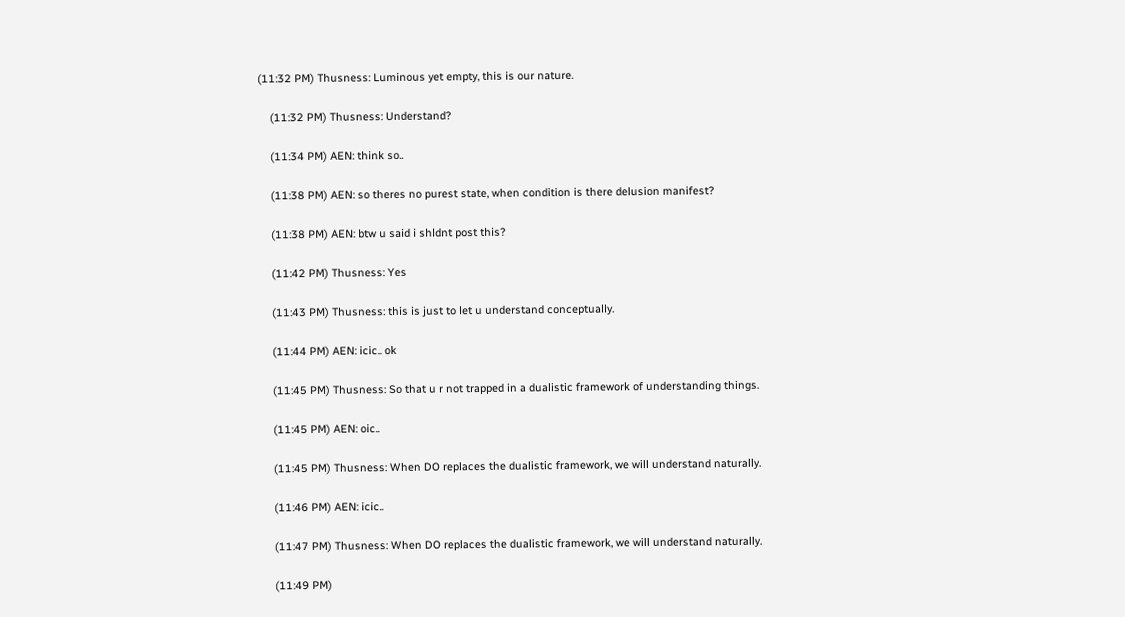(11:32 PM) Thusness: Luminous yet empty, this is our nature.

    (11:32 PM) Thusness: Understand?

    (11:34 PM) AEN: think so..

    (11:38 PM) AEN: so theres no purest state, when condition is there delusion manifest?

    (11:38 PM) AEN: btw u said i shldnt post this?

    (11:42 PM) Thusness: Yes

    (11:43 PM) Thusness: this is just to let u understand conceptually.

    (11:44 PM) AEN: icic.. ok

    (11:45 PM) Thusness: So that u r not trapped in a dualistic framework of understanding things.

    (11:45 PM) AEN: oic..

    (11:45 PM) Thusness: When DO replaces the dualistic framework, we will understand naturally.

    (11:46 PM) AEN: icic..

    (11:47 PM) Thusness: When DO replaces the dualistic framework, we will understand naturally.

    (11:49 PM)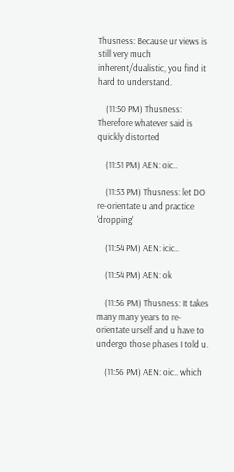Thusness: Because ur views is still very much inherent/dualistic, you find it hard to understand.

    (11:50 PM) Thusness: Therefore whatever said is quickly distorted

    (11:51 PM) AEN: oic..

    (11:53 PM) Thusness: let DO re-orientate u and practice 'dropping'

    (11:54 PM) AEN: icic..

    (11:54 PM) AEN: ok

    (11:56 PM) Thusness: It takes many many years to re-orientate urself and u have to undergo those phases I told u.

    (11:56 PM) AEN: oic.. which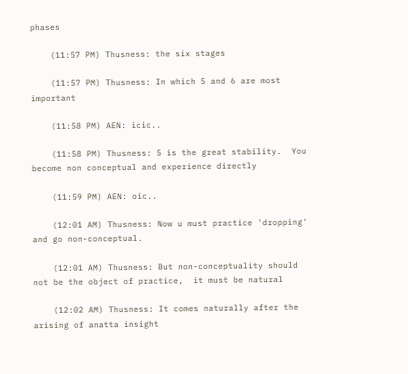phases

    (11:57 PM) Thusness: the six stages

    (11:57 PM) Thusness: In which 5 and 6 are most important

    (11:58 PM) AEN: icic..

    (11:58 PM) Thusness: 5 is the great stability.  You become non conceptual and experience directly

    (11:59 PM) AEN: oic..

    (12:01 AM) Thusness: Now u must practice 'dropping' and go non-conceptual.

    (12:01 AM) Thusness: But non-conceptuality should not be the object of practice,  it must be natural

    (12:02 AM) Thusness: It comes naturally after the arising of anatta insight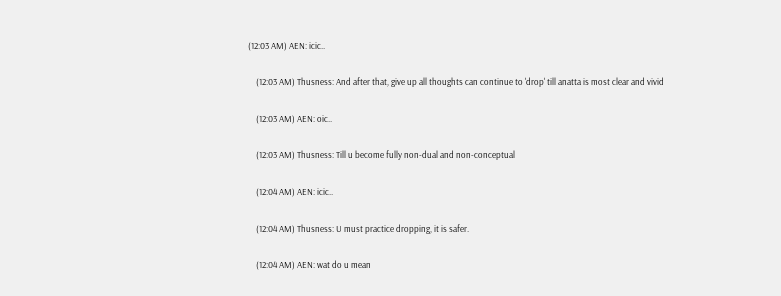(12:03 AM) AEN: icic..

    (12:03 AM) Thusness: And after that, give up all thoughts can continue to 'drop' till anatta is most clear and vivid

    (12:03 AM) AEN: oic..

    (12:03 AM) Thusness: Till u become fully non-dual and non-conceptual

    (12:04 AM) AEN: icic..

    (12:04 AM) Thusness: U must practice dropping, it is safer.

    (12:04 AM) AEN: wat do u mean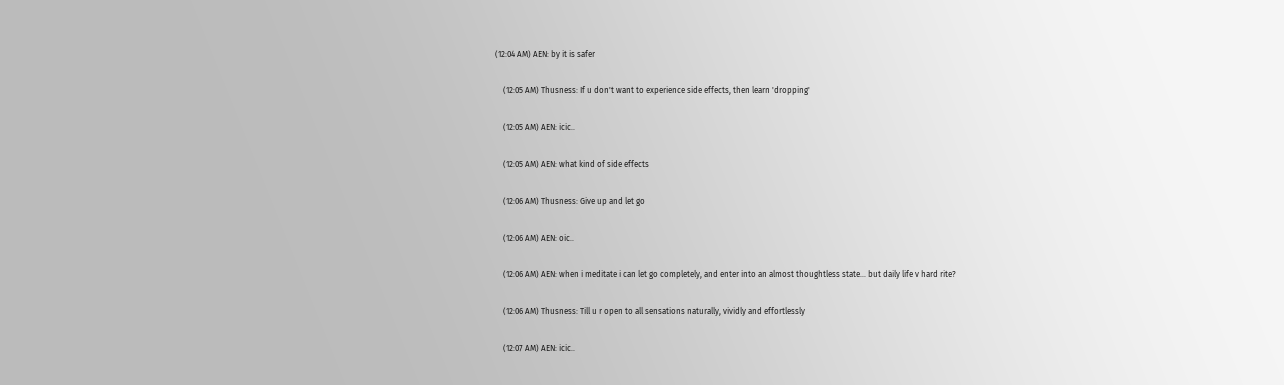(12:04 AM) AEN: by it is safer

    (12:05 AM) Thusness: If u don't want to experience side effects, then learn 'dropping'

    (12:05 AM) AEN: icic..

    (12:05 AM) AEN: what kind of side effects

    (12:06 AM) Thusness: Give up and let go

    (12:06 AM) AEN: oic..

    (12:06 AM) AEN: when i meditate i can let go completely, and enter into an almost thoughtless state... but daily life v hard rite?

    (12:06 AM) Thusness: Till u r open to all sensations naturally, vividly and effortlessly

    (12:07 AM) AEN: icic..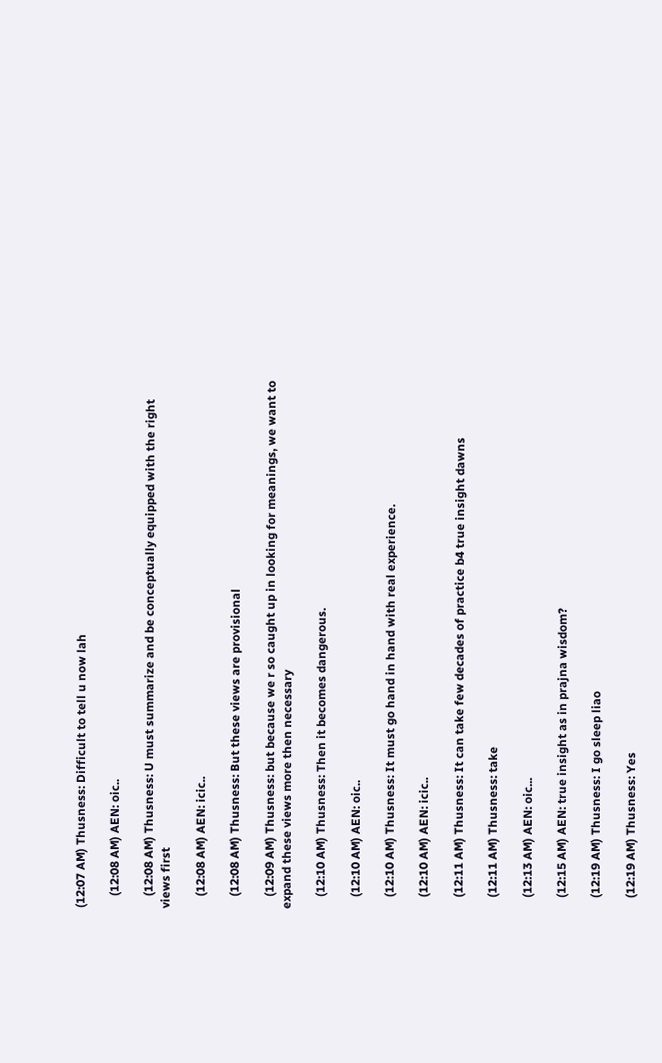(12:07 AM) Thusness: Difficult to tell u now lah

    (12:08 AM) AEN: oic..

    (12:08 AM) Thusness: U must summarize and be conceptually equipped with the right views first

    (12:08 AM) AEN: icic..

    (12:08 AM) Thusness: But these views are provisional

    (12:09 AM) Thusness: but because we r so caught up in looking for meanings, we want to expand these views more then necessary

    (12:10 AM) Thusness: Then it becomes dangerous.

    (12:10 AM) AEN: oic..

    (12:10 AM) Thusness: It must go hand in hand with real experience.

    (12:10 AM) AEN: icic..

    (12:11 AM) Thusness: It can take few decades of practice b4 true insight dawns

    (12:11 AM) Thusness: take

    (12:13 AM) AEN: oic...

    (12:15 AM) AEN: true insight as in prajna wisdom?

    (12:19 AM) Thusness: I go sleep liao

    (12:19 AM) Thusness: Yes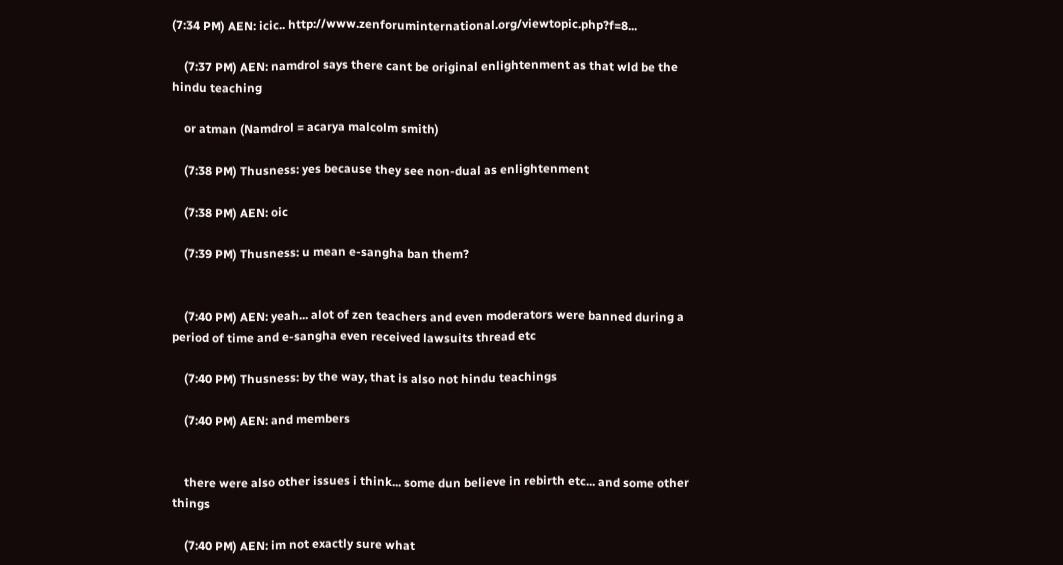(7:34 PM) AEN: icic.. http://www.zenforuminternational.org/viewtopic.php?f=8...

    (7:37 PM) AEN: namdrol says there cant be original enlightenment as that wld be the hindu teaching

    or atman (Namdrol = acarya malcolm smith)

    (7:38 PM) Thusness: yes because they see non-dual as enlightenment

    (7:38 PM) AEN: oic

    (7:39 PM) Thusness: u mean e-sangha ban them?


    (7:40 PM) AEN: yeah... alot of zen teachers and even moderators were banned during a period of time and e-sangha even received lawsuits thread etc

    (7:40 PM) Thusness: by the way, that is also not hindu teachings

    (7:40 PM) AEN: and members


    there were also other issues i think... some dun believe in rebirth etc... and some other things

    (7:40 PM) AEN: im not exactly sure what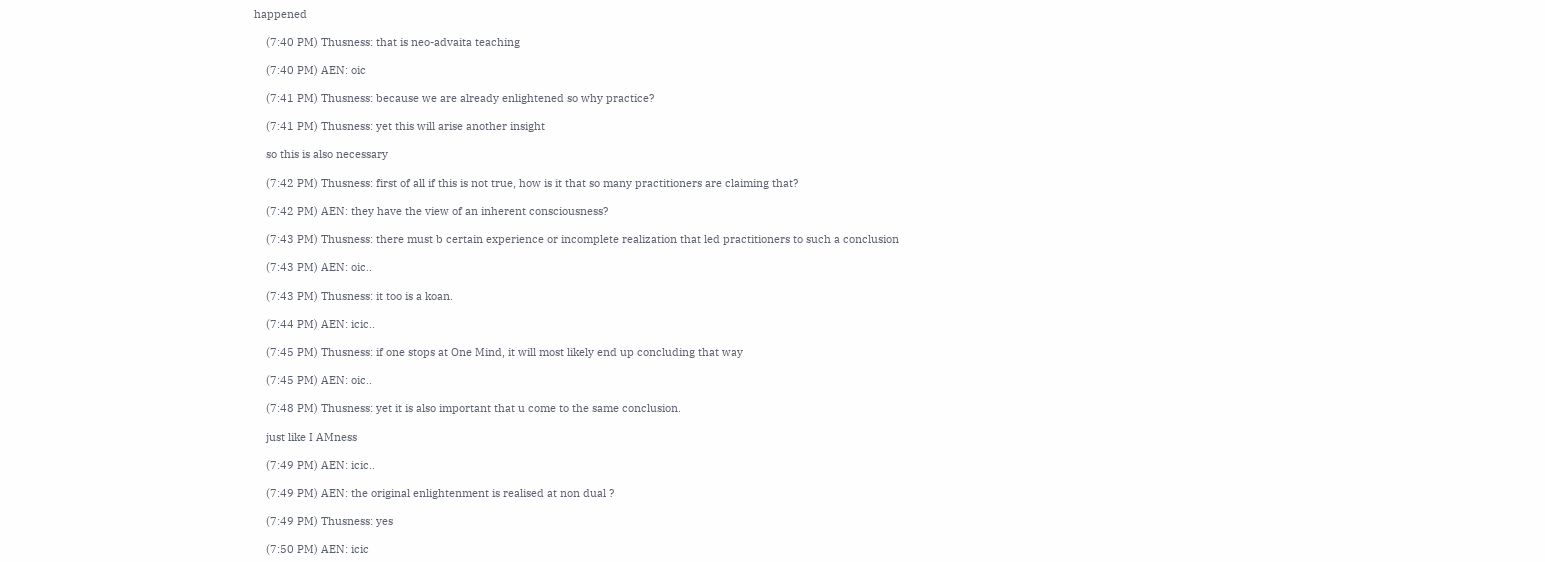happened

    (7:40 PM) Thusness: that is neo-advaita teaching

    (7:40 PM) AEN: oic

    (7:41 PM) Thusness: because we are already enlightened so why practice?

    (7:41 PM) Thusness: yet this will arise another insight

    so this is also necessary

    (7:42 PM) Thusness: first of all if this is not true, how is it that so many practitioners are claiming that?

    (7:42 PM) AEN: they have the view of an inherent consciousness?

    (7:43 PM) Thusness: there must b certain experience or incomplete realization that led practitioners to such a conclusion

    (7:43 PM) AEN: oic..

    (7:43 PM) Thusness: it too is a koan.

    (7:44 PM) AEN: icic..

    (7:45 PM) Thusness: if one stops at One Mind, it will most likely end up concluding that way

    (7:45 PM) AEN: oic..

    (7:48 PM) Thusness: yet it is also important that u come to the same conclusion.

    just like I AMness

    (7:49 PM) AEN: icic..

    (7:49 PM) AEN: the original enlightenment is realised at non dual ?

    (7:49 PM) Thusness: yes

    (7:50 PM) AEN: icic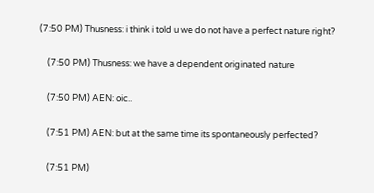(7:50 PM) Thusness: i think i told u we do not have a perfect nature right?

    (7:50 PM) Thusness: we have a dependent originated nature

    (7:50 PM) AEN: oic..

    (7:51 PM) AEN: but at the same time its spontaneously perfected?

    (7:51 PM)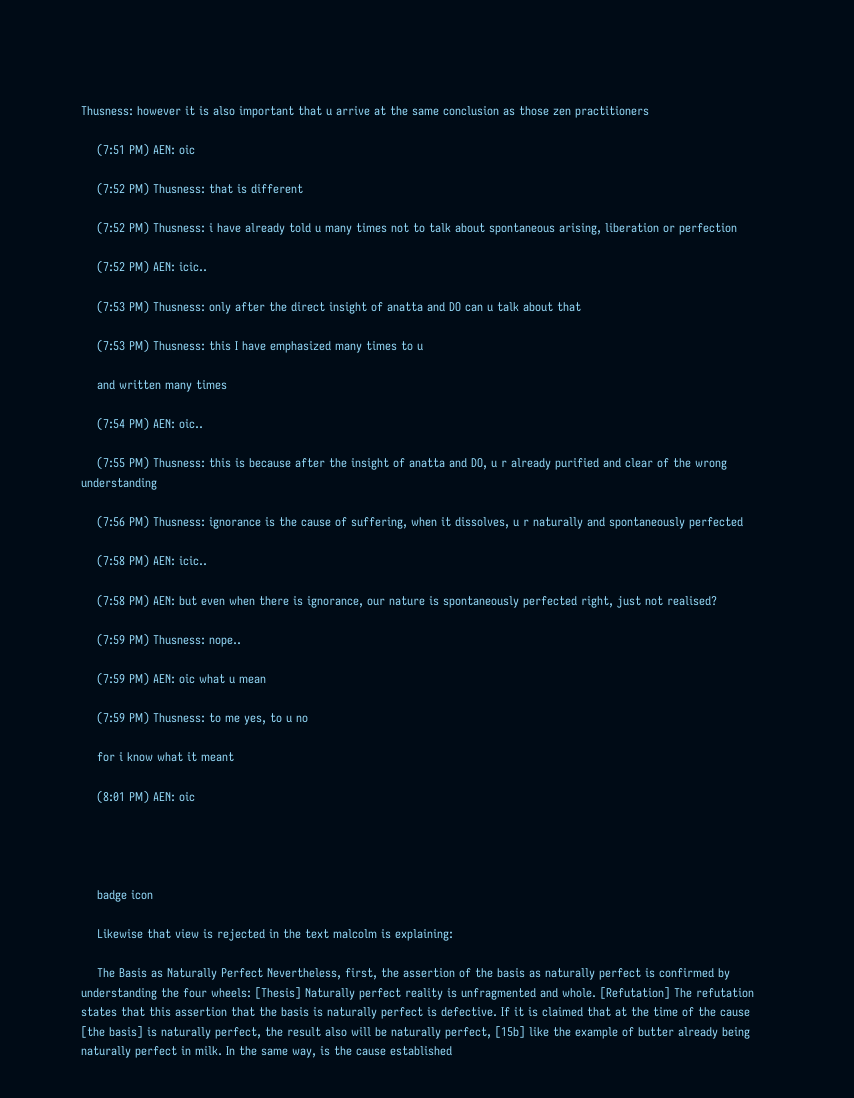Thusness: however it is also important that u arrive at the same conclusion as those zen practitioners

    (7:51 PM) AEN: oic

    (7:52 PM) Thusness: that is different

    (7:52 PM) Thusness: i have already told u many times not to talk about spontaneous arising, liberation or perfection

    (7:52 PM) AEN: icic..

    (7:53 PM) Thusness: only after the direct insight of anatta and DO can u talk about that

    (7:53 PM) Thusness: this I have emphasized many times to u

    and written many times

    (7:54 PM) AEN: oic..

    (7:55 PM) Thusness: this is because after the insight of anatta and DO, u r already purified and clear of the wrong understanding

    (7:56 PM) Thusness: ignorance is the cause of suffering, when it dissolves, u r naturally and spontaneously perfected

    (7:58 PM) AEN: icic..

    (7:58 PM) AEN: but even when there is ignorance, our nature is spontaneously perfected right, just not realised?

    (7:59 PM) Thusness: nope..

    (7:59 PM) AEN: oic what u mean

    (7:59 PM) Thusness: to me yes, to u no

    for i know what it meant

    (8:01 PM) AEN: oic




    badge icon

    Likewise that view is rejected in the text malcolm is explaining:

    The Basis as Naturally Perfect Nevertheless, first, the assertion of the basis as naturally perfect is confirmed by understanding the four wheels: [Thesis] Naturally perfect reality is unfragmented and whole. [Refutation] The refutation states that this assertion that the basis is naturally perfect is defective. If it is claimed that at the time of the cause [the basis] is naturally perfect, the result also will be naturally perfect, [15b] like the example of butter already being naturally perfect in milk. In the same way, is the cause established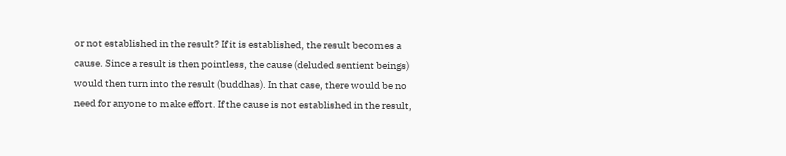or not established in the result? If it is established, the result becomes a cause. Since a result is then pointless, the cause (deluded sentient beings) would then turn into the result (buddhas). In that case, there would be no need for anyone to make effort. If the cause is not established in the result,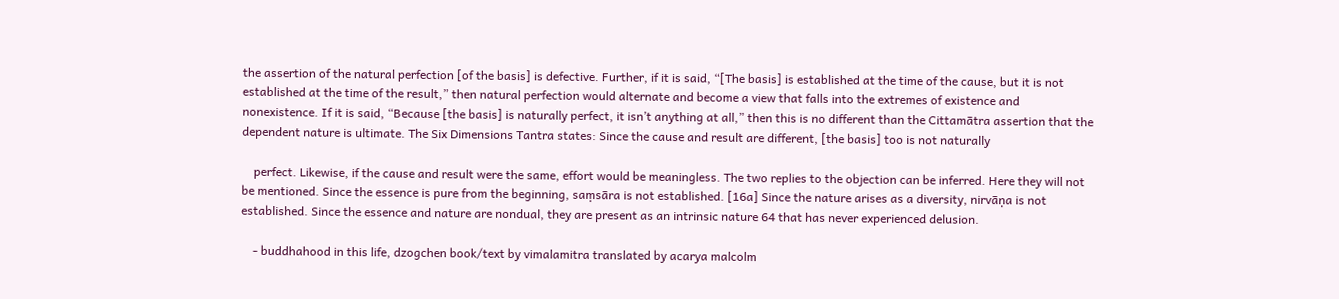the assertion of the natural perfection [of the basis] is defective. Further, if it is said, “[The basis] is established at the time of the cause, but it is not established at the time of the result,” then natural perfection would alternate and become a view that falls into the extremes of existence and nonexistence. If it is said, “Because [the basis] is naturally perfect, it isn’t anything at all,” then this is no different than the Cittamātra assertion that the dependent nature is ultimate. The Six Dimensions Tantra states: Since the cause and result are different, [the basis] too is not naturally

    perfect. Likewise, if the cause and result were the same, effort would be meaningless. The two replies to the objection can be inferred. Here they will not be mentioned. Since the essence is pure from the beginning, saṃsāra is not established. [16a] Since the nature arises as a diversity, nirvāṇa is not established. Since the essence and nature are nondual, they are present as an intrinsic nature 64 that has never experienced delusion.

    - buddhahood in this life, dzogchen book/text by vimalamitra translated by acarya malcolm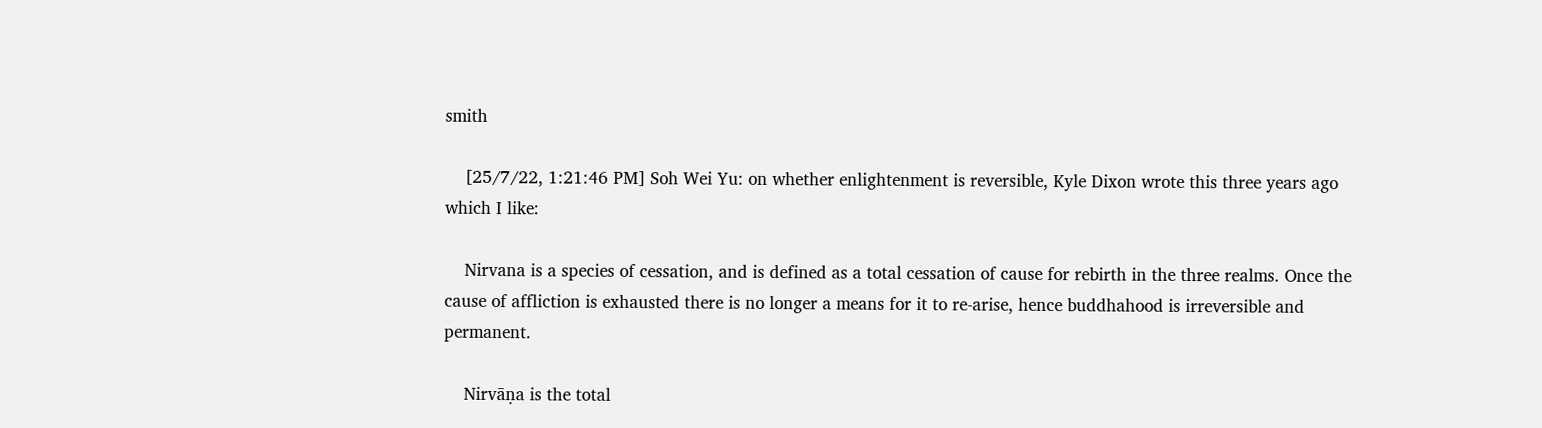smith

    [25/7/22, 1:21:46 PM] Soh Wei Yu: on whether enlightenment is reversible, Kyle Dixon wrote this three years ago which I like:

    Nirvana is a species of cessation, and is defined as a total cessation of cause for rebirth in the three realms. Once the cause of affliction is exhausted there is no longer a means for it to re-arise, hence buddhahood is irreversible and permanent.

    Nirvāṇa is the total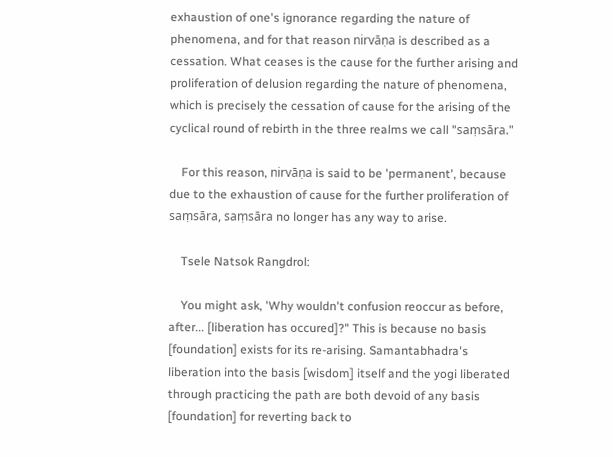exhaustion of one's ignorance regarding the nature of phenomena, and for that reason nirvāṇa is described as a cessation. What ceases is the cause for the further arising and proliferation of delusion regarding the nature of phenomena, which is precisely the cessation of cause for the arising of the cyclical round of rebirth in the three realms we call "saṃsāra."

    For this reason, nirvāṇa is said to be 'permanent', because due to the exhaustion of cause for the further proliferation of saṃsāra, saṃsāra no longer has any way to arise.

    Tsele Natsok Rangdrol:

    You might ask, 'Why wouldn't confusion reoccur as before, after... [liberation has occured]?" This is because no basis [foundation] exists for its re-arising. Samantabhadra's liberation into the basis [wisdom] itself and the yogi liberated through practicing the path are both devoid of any basis [foundation] for reverting back to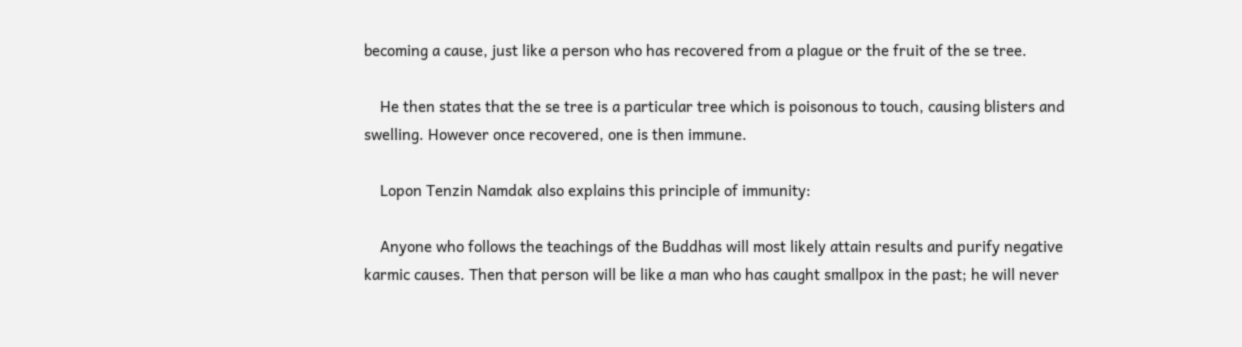becoming a cause, just like a person who has recovered from a plague or the fruit of the se tree.

    He then states that the se tree is a particular tree which is poisonous to touch, causing blisters and swelling. However once recovered, one is then immune.

    Lopon Tenzin Namdak also explains this principle of immunity:

    Anyone who follows the teachings of the Buddhas will most likely attain results and purify negative karmic causes. Then that person will be like a man who has caught smallpox in the past; he will never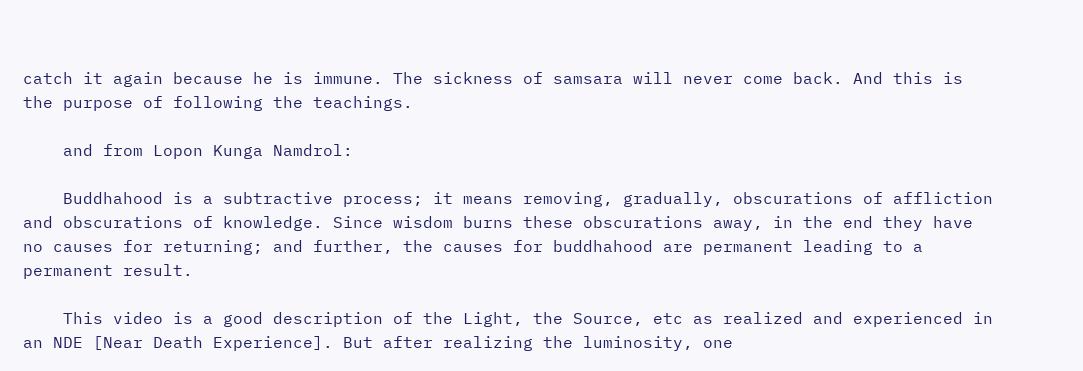catch it again because he is immune. The sickness of samsara will never come back. And this is the purpose of following the teachings.

    and from Lopon Kunga Namdrol:

    Buddhahood is a subtractive process; it means removing, gradually, obscurations of affliction and obscurations of knowledge. Since wisdom burns these obscurations away, in the end they have no causes for returning; and further, the causes for buddhahood are permanent leading to a permanent result.

    This video is a good description of the Light, the Source, etc as realized and experienced in an NDE [Near Death Experience]. But after realizing the luminosity, one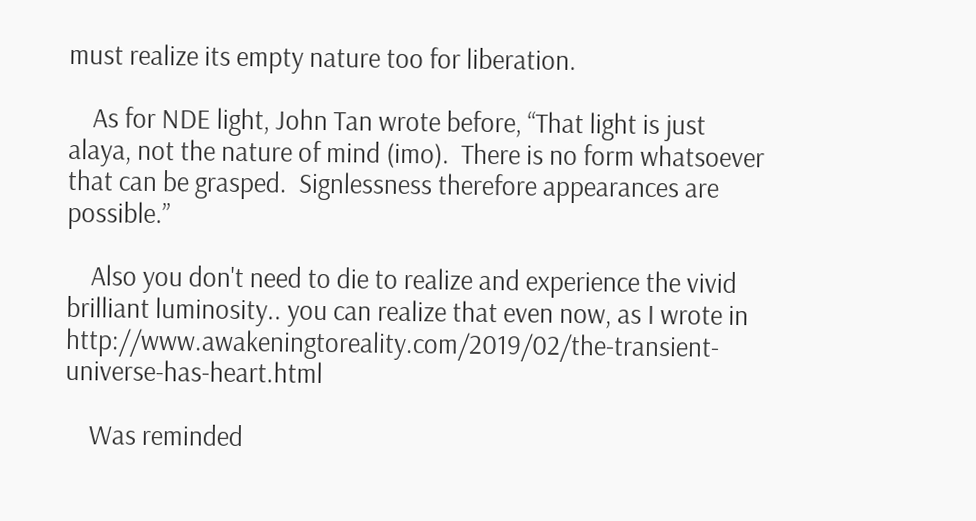must realize its empty nature too for liberation.

    As for NDE light, John Tan wrote before, “That light is just alaya, not the nature of mind (imo).  There is no form whatsoever that can be grasped.  Signlessness therefore appearances are possible.”

    Also you don't need to die to realize and experience the vivid brilliant luminosity.. you can realize that even now, as I wrote in http://www.awakeningtoreality.com/2019/02/the-transient-universe-has-heart.html

    Was reminded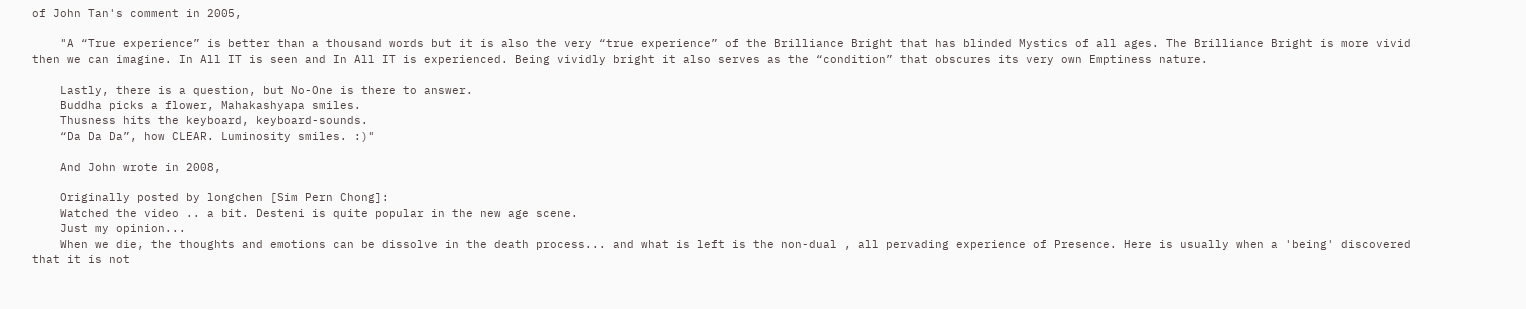of John Tan's comment in 2005,

    "A “True experience” is better than a thousand words but it is also the very “true experience” of the Brilliance Bright that has blinded Mystics of all ages. The Brilliance Bright is more vivid then we can imagine. In All IT is seen and In All IT is experienced. Being vividly bright it also serves as the “condition” that obscures its very own Emptiness nature.

    Lastly, there is a question, but No-One is there to answer.
    Buddha picks a flower, Mahakashyapa smiles.
    Thusness hits the keyboard, keyboard-sounds.
    “Da Da Da”, how CLEAR. Luminosity smiles. :)"

    And John wrote in 2008,

    Originally posted by longchen [Sim Pern Chong]:
    Watched the video .. a bit. Desteni is quite popular in the new age scene.
    Just my opinion...
    When we die, the thoughts and emotions can be dissolve in the death process... and what is left is the non-dual , all pervading experience of Presence. Here is usually when a 'being' discovered that it is not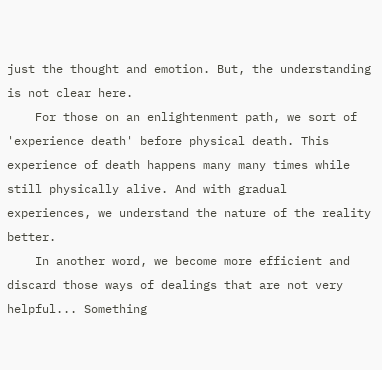just the thought and emotion. But, the understanding is not clear here.
    For those on an enlightenment path, we sort of 'experience death' before physical death. This experience of death happens many many times while still physically alive. And with gradual experiences, we understand the nature of the reality better.
    In another word, we become more efficient and discard those ways of dealings that are not very helpful... Something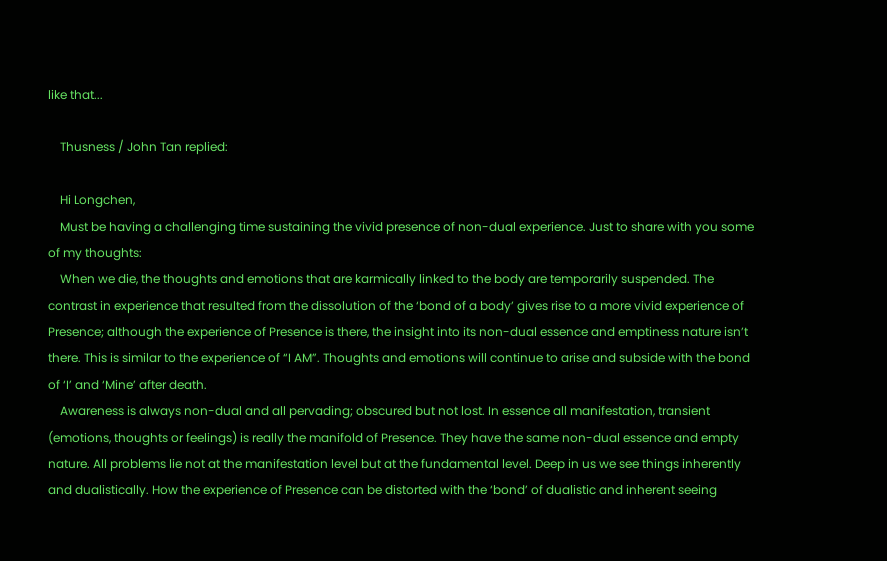like that...

    Thusness / John Tan replied:

    Hi Longchen,
    Must be having a challenging time sustaining the vivid presence of non-dual experience. Just to share with you some of my thoughts:
    When we die, the thoughts and emotions that are karmically linked to the body are temporarily suspended. The contrast in experience that resulted from the dissolution of the ‘bond of a body’ gives rise to a more vivid experience of Presence; although the experience of Presence is there, the insight into its non-dual essence and emptiness nature isn’t there. This is similar to the experience of “I AM”. Thoughts and emotions will continue to arise and subside with the bond of ‘I’ and ‘Mine’ after death.
    Awareness is always non-dual and all pervading; obscured but not lost. In essence all manifestation, transient (emotions, thoughts or feelings) is really the manifold of Presence. They have the same non-dual essence and empty nature. All problems lie not at the manifestation level but at the fundamental level. Deep in us we see things inherently and dualistically. How the experience of Presence can be distorted with the ‘bond’ of dualistic and inherent seeing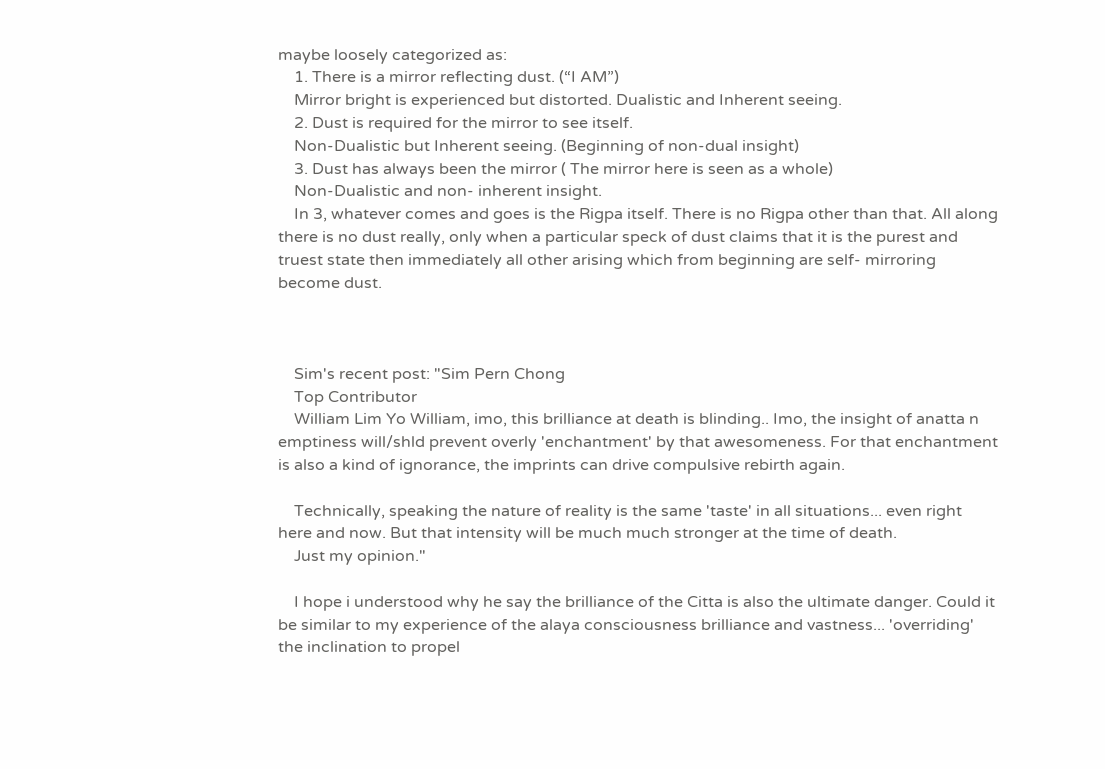maybe loosely categorized as:
    1. There is a mirror reflecting dust. (“I AM”)
    Mirror bright is experienced but distorted. Dualistic and Inherent seeing.
    2. Dust is required for the mirror to see itself.
    Non-Dualistic but Inherent seeing. (Beginning of non-dual insight)
    3. Dust has always been the mirror ( The mirror here is seen as a whole)
    Non-Dualistic and non- inherent insight.
    In 3, whatever comes and goes is the Rigpa itself. There is no Rigpa other than that. All along there is no dust really, only when a particular speck of dust claims that it is the purest and truest state then immediately all other arising which from beginning are self- mirroring become dust.



    Sim's recent post: "Sim Pern Chong
    Top Contributor
    William Lim Yo William, imo, this brilliance at death is blinding.. Imo, the insight of anatta n emptiness will/shld prevent overly 'enchantment' by that awesomeness. For that enchantment is also a kind of ignorance, the imprints can drive compulsive rebirth again.

    Technically, speaking the nature of reality is the same 'taste' in all situations... even right here and now. But that intensity will be much much stronger at the time of death.
    Just my opinion."

    I hope i understood why he say the brilliance of the Citta is also the ultimate danger. Could it be similar to my experience of the alaya consciousness brilliance and vastness... 'overriding' the inclination to propel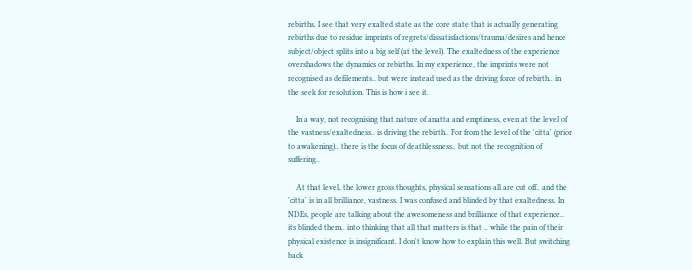rebirths. I see that very exalted state as the core state that is actually generating rebirths due to residue imprints of regrets/dissatisfactions/trauma/desires and hence subject/object splits into a big self (at the level). The exaltedness of the experience overshadows the dynamics or rebirths. In my experience, the imprints were not recognised as defilements.. but were instead used as the driving force of rebirth.. in the seek for resolution. This is how i see it.

    In a way, not recognising that nature of anatta and emptiness, even at the level of the vastness/exaltedness.. is driving the rebirth.. For from the level of the 'citta' (prior to awakening).. there is the focus of deathlessness.. but not the recognition of suffering..

    At that level, the lower gross thoughts, physical sensations all are cut off.. and the 'citta' is in all brilliance, vastness. I was confused and blinded by that exaltedness. In NDEs, people are talking about the awesomeness and brilliance of that experience.. its blinded them.. into thinking that all that matters is that .. while the pain of their physical existence is insignificant. I don't know how to explain this well. But switching back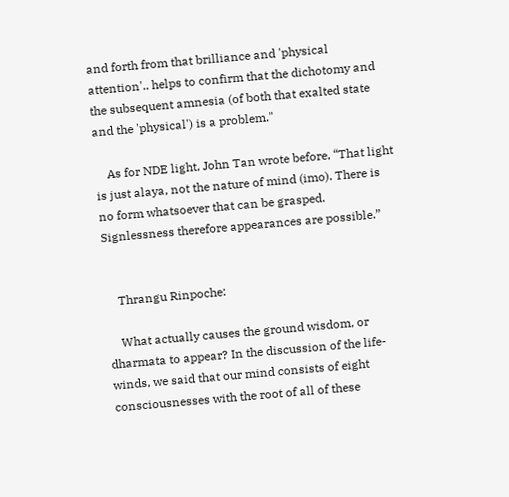and forth from that brilliance and 'physical attention'.. helps to confirm that the dichotomy and the subsequent amnesia (of both that exalted state and the 'physical') is a problem."

    As for NDE light, John Tan wrote before, “That light is just alaya, not the nature of mind (imo). There is no form whatsoever that can be grasped. Signlessness therefore appearances are possible.”


    Thrangu Rinpoche:

    What actually causes the ground wisdom, or dharmata to appear? In the discussion of the life-winds, we said that our mind consists of eight consciousnesses with the root of all of these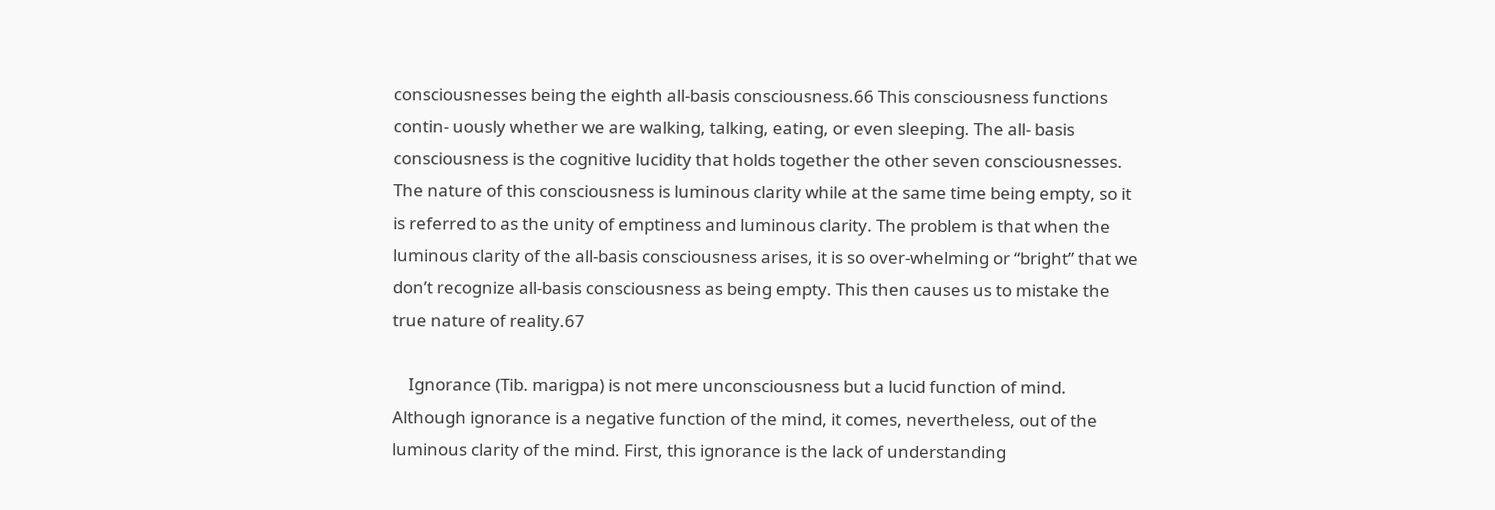consciousnesses being the eighth all-basis consciousness.66 This consciousness functions contin- uously whether we are walking, talking, eating, or even sleeping. The all- basis consciousness is the cognitive lucidity that holds together the other seven consciousnesses. The nature of this consciousness is luminous clarity while at the same time being empty, so it is referred to as the unity of emptiness and luminous clarity. The problem is that when the luminous clarity of the all-basis consciousness arises, it is so over-whelming or “bright” that we don’t recognize all-basis consciousness as being empty. This then causes us to mistake the true nature of reality.67

    Ignorance (Tib. marigpa) is not mere unconsciousness but a lucid function of mind. Although ignorance is a negative function of the mind, it comes, nevertheless, out of the luminous clarity of the mind. First, this ignorance is the lack of understanding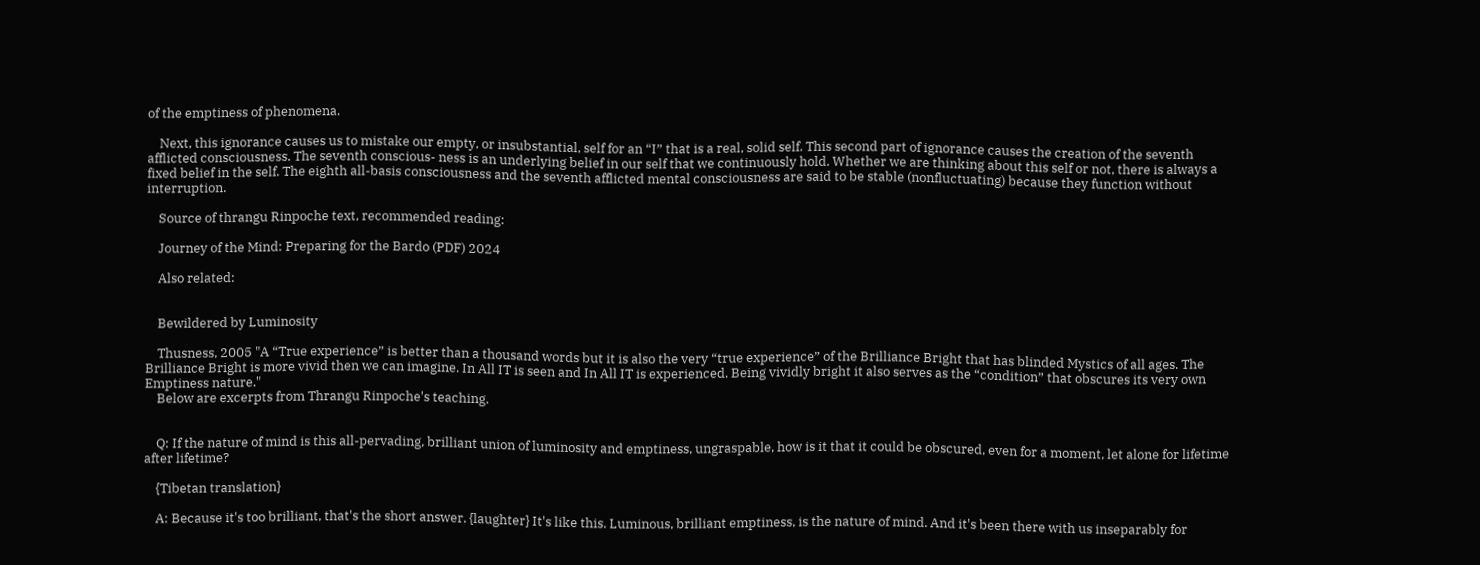of the emptiness of phenomena.

    Next, this ignorance causes us to mistake our empty, or insubstantial, self for an “I” that is a real, solid self. This second part of ignorance causes the creation of the seventh afflicted consciousness. The seventh conscious- ness is an underlying belief in our self that we continuously hold. Whether we are thinking about this self or not, there is always a fixed belief in the self. The eighth all-basis consciousness and the seventh afflicted mental consciousness are said to be stable (nonfluctuating) because they function without interruption.

    Source of thrangu Rinpoche text, recommended reading:

    Journey of the Mind: Preparing for the Bardo (PDF) 2024

    Also related:


    Bewildered by Luminosity

    Thusness, 2005 "A “True experience” is better than a thousand words but it is also the very “true experience” of the Brilliance Bright that has blinded Mystics of all ages. The Brilliance Bright is more vivid then we can imagine. In All IT is seen and In All IT is experienced. Being vividly bright it also serves as the “condition” that obscures its very own Emptiness nature."
    Below are excerpts from Thrangu Rinpoche's teaching.


    Q: If the nature of mind is this all-pervading, brilliant union of luminosity and emptiness, ungraspable, how is it that it could be obscured, even for a moment, let alone for lifetime after lifetime?

    {Tibetan translation}

    A: Because it's too brilliant, that's the short answer. {laughter} It's like this. Luminous, brilliant emptiness, is the nature of mind. And it's been there with us inseparably for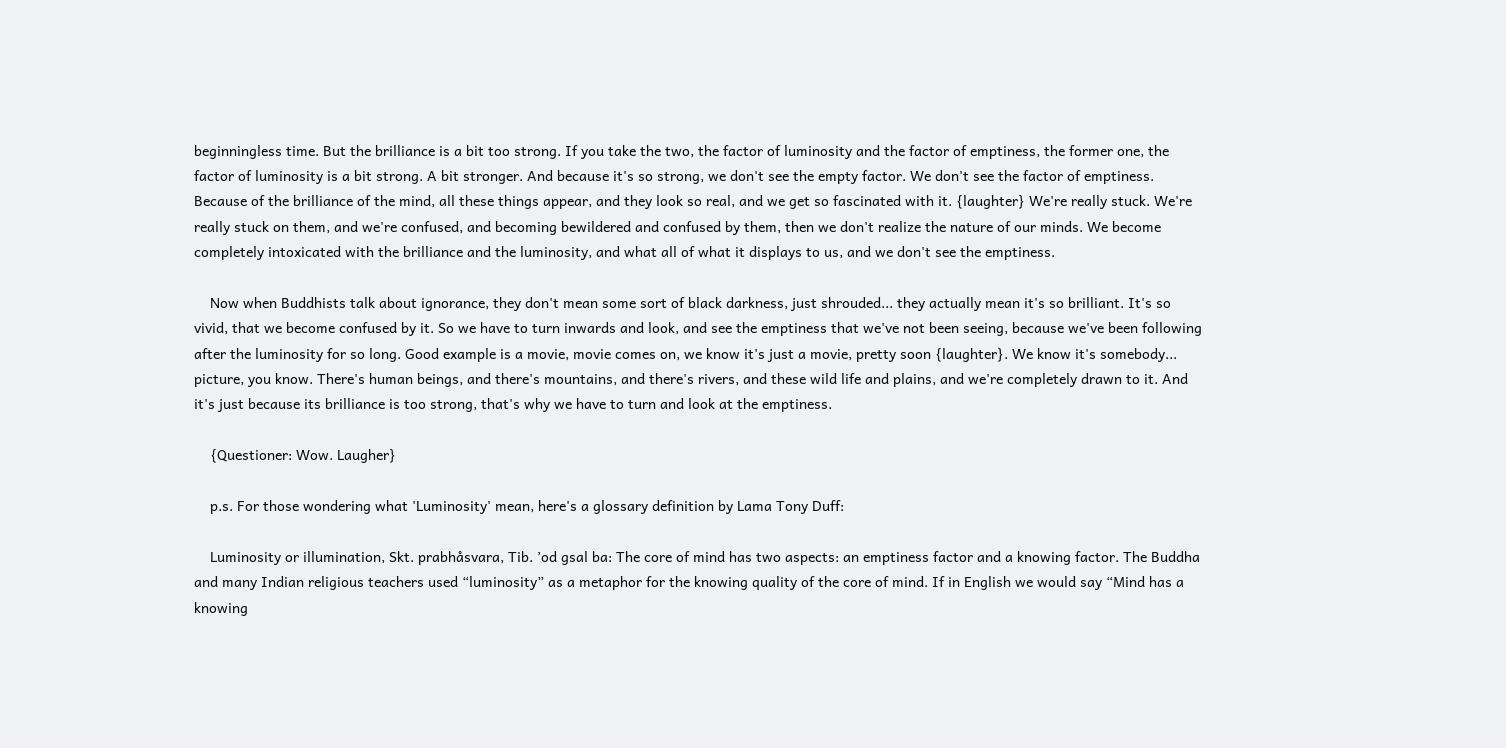beginningless time. But the brilliance is a bit too strong. If you take the two, the factor of luminosity and the factor of emptiness, the former one, the factor of luminosity is a bit strong. A bit stronger. And because it's so strong, we don't see the empty factor. We don't see the factor of emptiness. Because of the brilliance of the mind, all these things appear, and they look so real, and we get so fascinated with it. {laughter} We're really stuck. We're really stuck on them, and we're confused, and becoming bewildered and confused by them, then we don't realize the nature of our minds. We become completely intoxicated with the brilliance and the luminosity, and what all of what it displays to us, and we don't see the emptiness.

    Now when Buddhists talk about ignorance, they don't mean some sort of black darkness, just shrouded... they actually mean it's so brilliant. It's so vivid, that we become confused by it. So we have to turn inwards and look, and see the emptiness that we've not been seeing, because we've been following after the luminosity for so long. Good example is a movie, movie comes on, we know it's just a movie, pretty soon {laughter}. We know it's somebody... picture, you know. There's human beings, and there's mountains, and there's rivers, and these wild life and plains, and we're completely drawn to it. And it's just because its brilliance is too strong, that's why we have to turn and look at the emptiness.

    {Questioner: Wow. Laugher}

    p.s. For those wondering what 'Luminosity' mean, here's a glossary definition by Lama Tony Duff:

    Luminosity or illumination, Skt. prabhåsvara, Tib. ’od gsal ba: The core of mind has two aspects: an emptiness factor and a knowing factor. The Buddha and many Indian religious teachers used “luminosity” as a metaphor for the knowing quality of the core of mind. If in English we would say “Mind has a knowing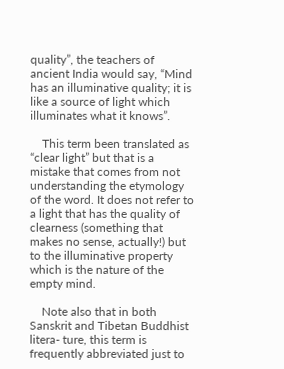quality”, the teachers of ancient India would say, “Mind has an illuminative quality; it is like a source of light which illuminates what it knows”.

    This term been translated as “clear light” but that is a mistake that comes from not understanding the etymology of the word. It does not refer to a light that has the quality of clearness (something that makes no sense, actually!) but to the illuminative property which is the nature of the empty mind.

    Note also that in both Sanskrit and Tibetan Buddhist litera- ture, this term is frequently abbreviated just to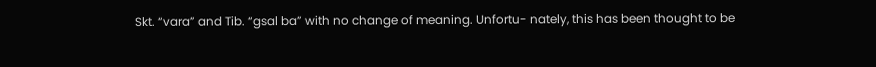Skt. “vara” and Tib. “gsal ba” with no change of meaning. Unfortu- nately, this has been thought to be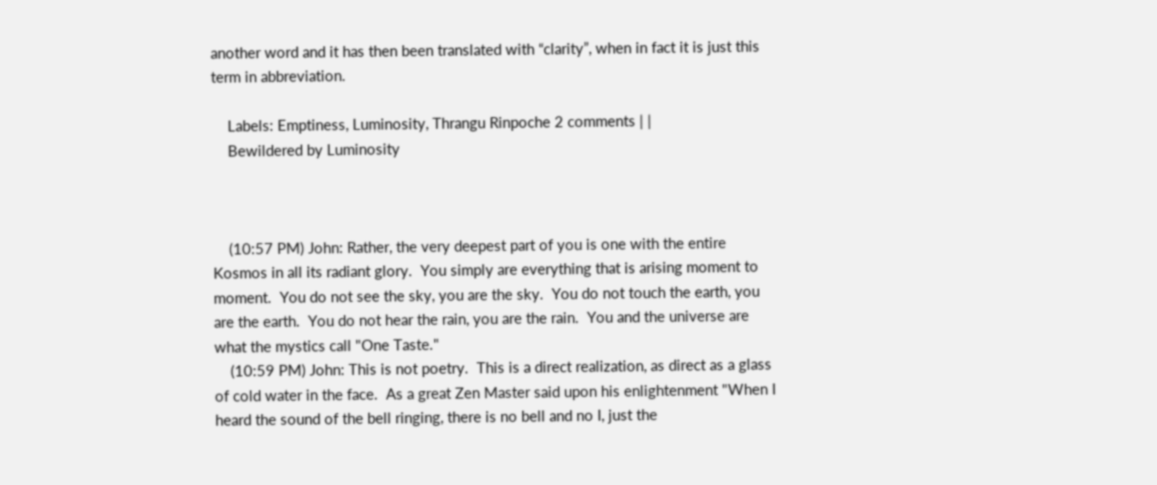another word and it has then been translated with “clarity”, when in fact it is just this term in abbreviation.

    Labels: Emptiness, Luminosity, Thrangu Rinpoche 2 comments | |
    Bewildered by Luminosity



    (10:57 PM) John: Rather, the very deepest part of you is one with the entire Kosmos in all its radiant glory.  You simply are everything that is arising moment to moment.  You do not see the sky, you are the sky.  You do not touch the earth, you are the earth.  You do not hear the rain, you are the rain.  You and the universe are what the mystics call "One Taste."
    (10:59 PM) John: This is not poetry.  This is a direct realization, as direct as a glass of cold water in the face.  As a great Zen Master said upon his enlightenment "When I heard the sound of the bell ringing, there is no bell and no I, just the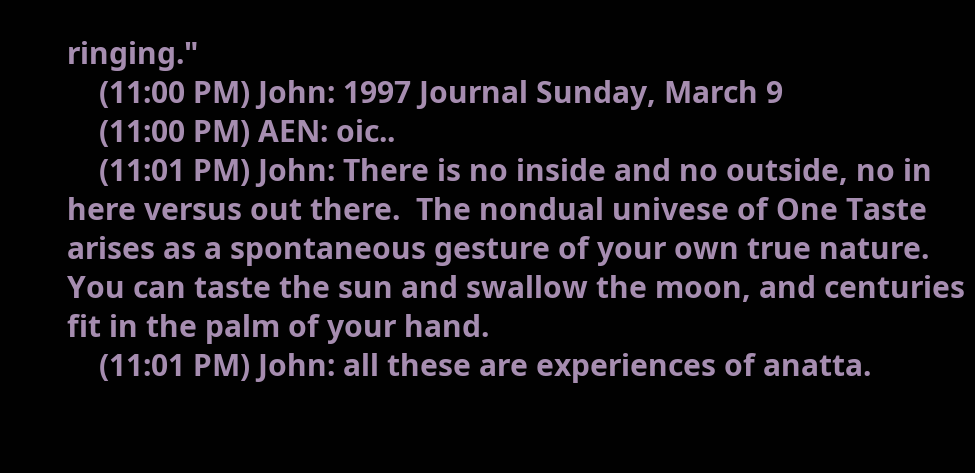ringing."
    (11:00 PM) John: 1997 Journal Sunday, March 9
    (11:00 PM) AEN: oic..
    (11:01 PM) John: There is no inside and no outside, no in here versus out there.  The nondual univese of One Taste arises as a spontaneous gesture of your own true nature.  You can taste the sun and swallow the moon, and centuries fit in the palm of your hand.
    (11:01 PM) John: all these are experiences of anatta.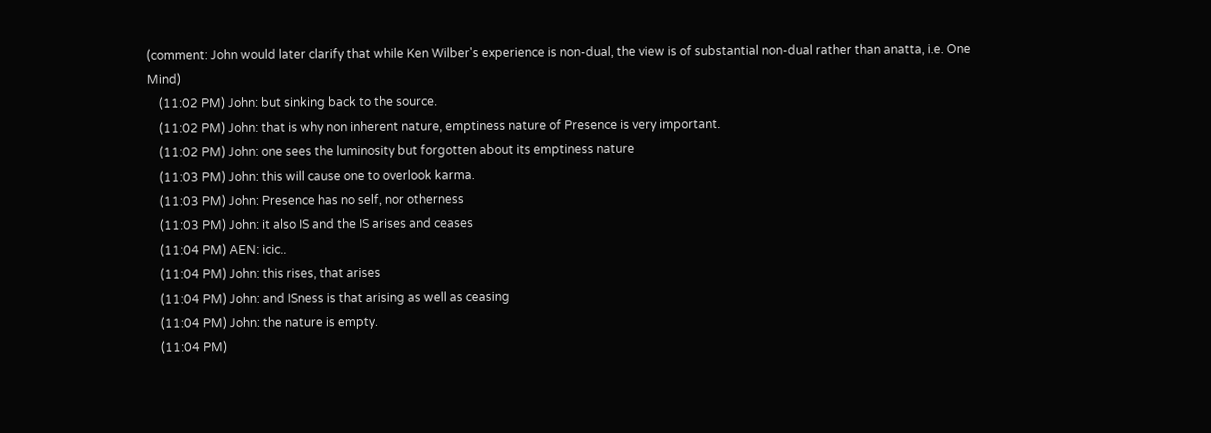(comment: John would later clarify that while Ken Wilber's experience is non-dual, the view is of substantial non-dual rather than anatta, i.e. One Mind)
    (11:02 PM) John: but sinking back to the source.
    (11:02 PM) John: that is why non inherent nature, emptiness nature of Presence is very important.
    (11:02 PM) John: one sees the luminosity but forgotten about its emptiness nature
    (11:03 PM) John: this will cause one to overlook karma.
    (11:03 PM) John: Presence has no self, nor otherness
    (11:03 PM) John: it also IS and the IS arises and ceases
    (11:04 PM) AEN: icic..
    (11:04 PM) John: this rises, that arises
    (11:04 PM) John: and ISness is that arising as well as ceasing
    (11:04 PM) John: the nature is empty.
    (11:04 PM)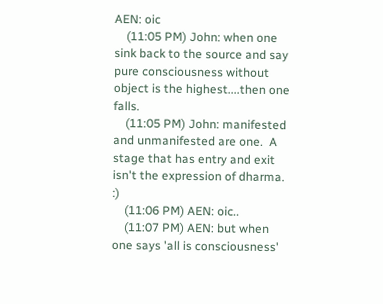AEN: oic
    (11:05 PM) John: when one sink back to the source and say pure consciousness without object is the highest....then one falls.
    (11:05 PM) John: manifested and unmanifested are one.  A stage that has entry and exit isn't the expression of dharma. :)
    (11:06 PM) AEN: oic..
    (11:07 PM) AEN: but when one says 'all is consciousness'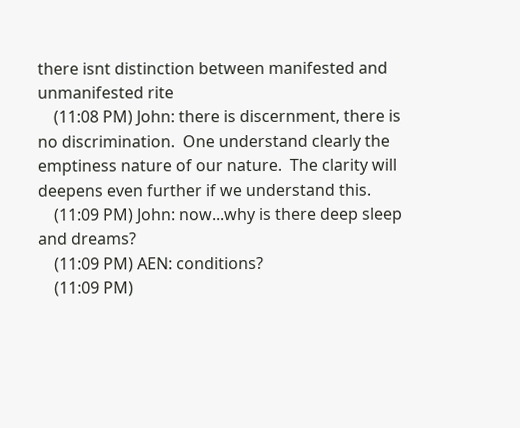there isnt distinction between manifested and unmanifested rite
    (11:08 PM) John: there is discernment, there is no discrimination.  One understand clearly the emptiness nature of our nature.  The clarity will deepens even further if we understand this.
    (11:09 PM) John: now...why is there deep sleep and dreams?
    (11:09 PM) AEN: conditions?
    (11:09 PM)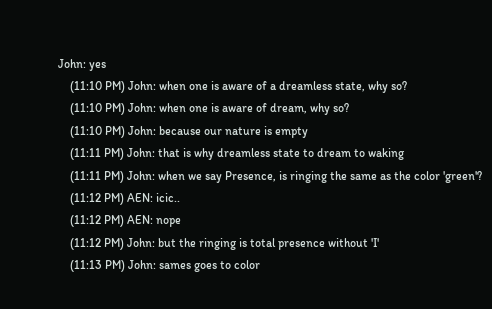John: yes
    (11:10 PM) John: when one is aware of a dreamless state, why so?
    (11:10 PM) John: when one is aware of dream, why so?
    (11:10 PM) John: because our nature is empty
    (11:11 PM) John: that is why dreamless state to dream to waking
    (11:11 PM) John: when we say Presence, is ringing the same as the color 'green'?
    (11:12 PM) AEN: icic..
    (11:12 PM) AEN: nope
    (11:12 PM) John: but the ringing is total presence without 'I'
    (11:13 PM) John: sames goes to color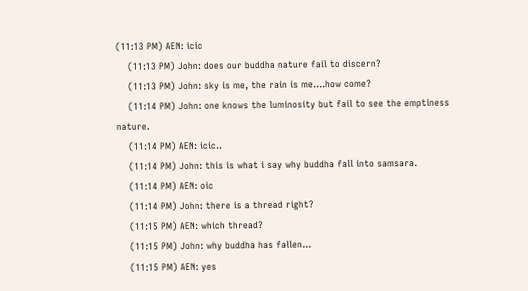(11:13 PM) AEN: icic
    (11:13 PM) John: does our buddha nature fail to discern?
    (11:13 PM) John: sky is me, the rain is me....how come?
    (11:14 PM) John: one knows the luminosity but fail to see the emptiness nature.
    (11:14 PM) AEN: icic..
    (11:14 PM) John: this is what i say why buddha fall into samsara.
    (11:14 PM) AEN: oic
    (11:14 PM) John: there is a thread right?
    (11:15 PM) AEN: which thread?
    (11:15 PM) John: why buddha has fallen...
    (11:15 PM) AEN: yes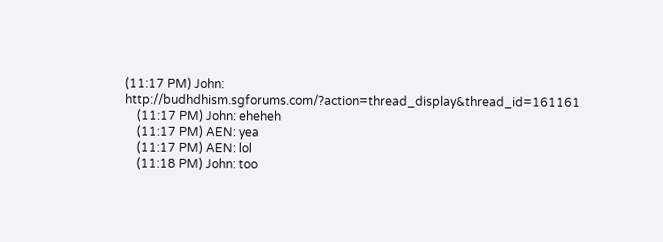(11:17 PM) John: http://budhdhism.sgforums.com/?action=thread_display&thread_id=161161
    (11:17 PM) John: eheheh
    (11:17 PM) AEN: yea
    (11:17 PM) AEN: lol
    (11:18 PM) John: too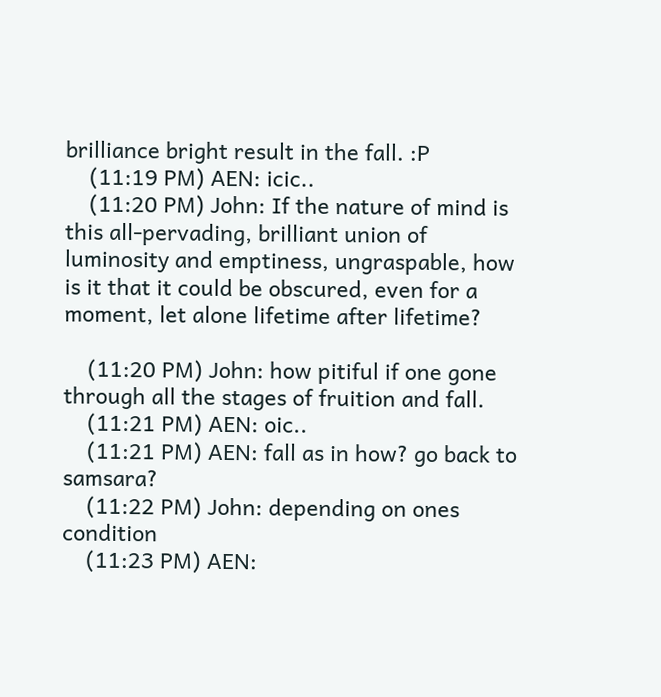brilliance bright result in the fall. :P
    (11:19 PM) AEN: icic..
    (11:20 PM) John: If the nature of mind is this all-pervading, brilliant union of luminosity and emptiness, ungraspable, how is it that it could be obscured, even for a moment, let alone lifetime after lifetime?

    (11:20 PM) John: how pitiful if one gone through all the stages of fruition and fall.
    (11:21 PM) AEN: oic..
    (11:21 PM) AEN: fall as in how? go back to samsara?
    (11:22 PM) John: depending on ones condition
    (11:23 PM) AEN: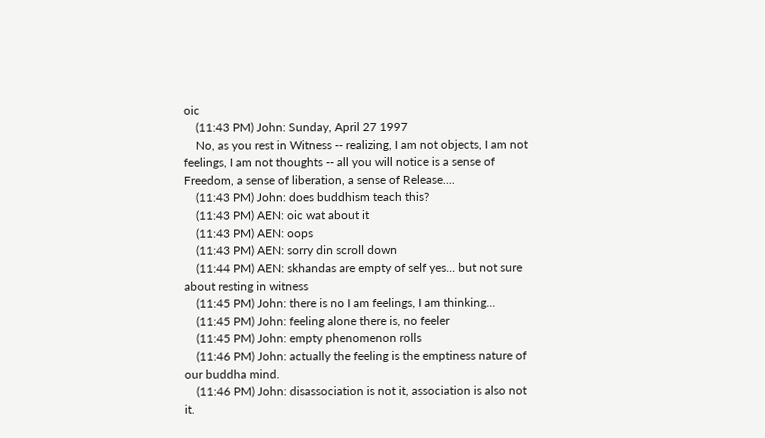oic
    (11:43 PM) John: Sunday, April 27 1997
    No, as you rest in Witness -- realizing, I am not objects, I am not feelings, I am not thoughts -- all you will notice is a sense of Freedom, a sense of liberation, a sense of Release....
    (11:43 PM) John: does buddhism teach this?
    (11:43 PM) AEN: oic wat about it
    (11:43 PM) AEN: oops
    (11:43 PM) AEN: sorry din scroll down
    (11:44 PM) AEN: skhandas are empty of self yes... but not sure about resting in witness
    (11:45 PM) John: there is no I am feelings, I am thinking...
    (11:45 PM) John: feeling alone there is, no feeler
    (11:45 PM) John: empty phenomenon rolls
    (11:46 PM) John: actually the feeling is the emptiness nature of our buddha mind.
    (11:46 PM) John: disassociation is not it, association is also not it.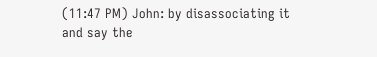(11:47 PM) John: by disassociating it and say the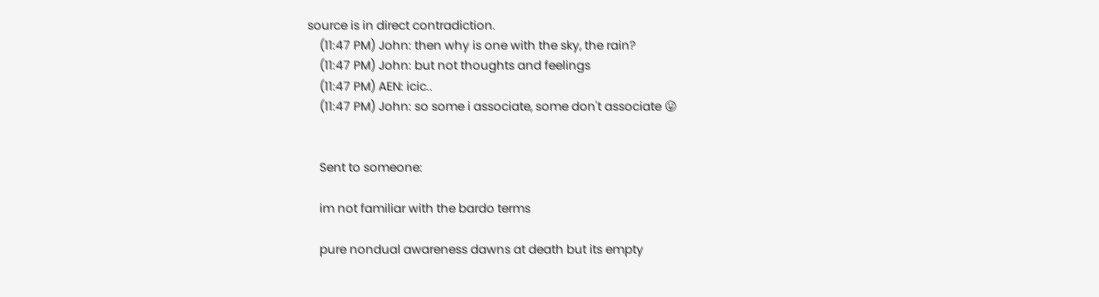source is in direct contradiction.
    (11:47 PM) John: then why is one with the sky, the rain?
    (11:47 PM) John: but not thoughts and feelings
    (11:47 PM) AEN: icic..
    (11:47 PM) John: so some i associate, some don't associate 😛


    Sent to someone:

    im not familiar with the bardo terms

    pure nondual awareness dawns at death but its empty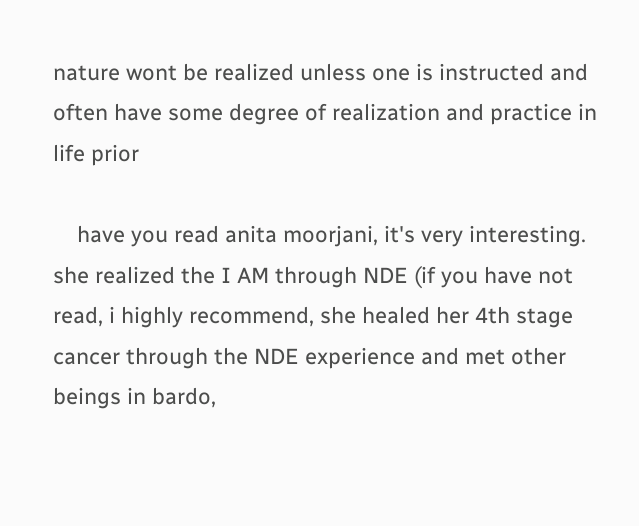nature wont be realized unless one is instructed and often have some degree of realization and practice in life prior

    have you read anita moorjani, it's very interesting. she realized the I AM through NDE (if you have not read, i highly recommend, she healed her 4th stage cancer through the NDE experience and met other beings in bardo,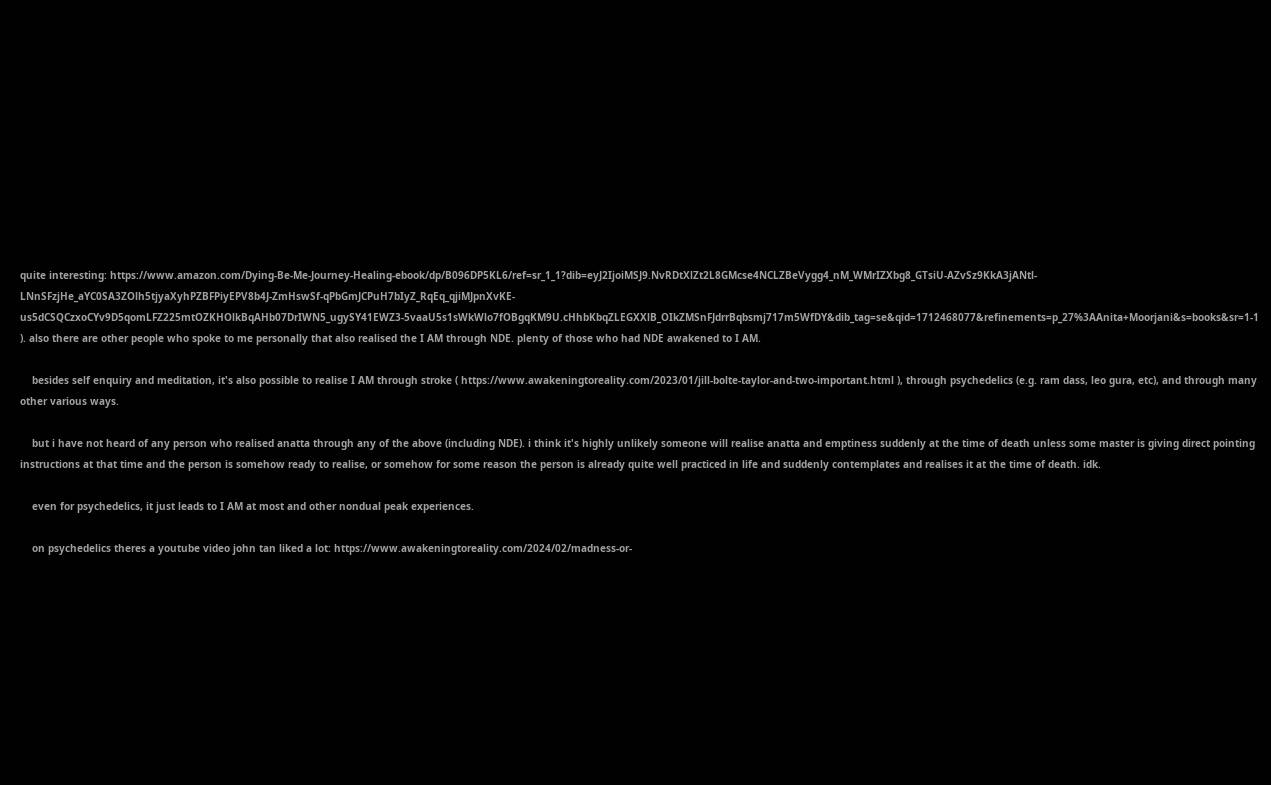quite interesting: https://www.amazon.com/Dying-Be-Me-Journey-Healing-ebook/dp/B096DP5KL6/ref=sr_1_1?dib=eyJ2IjoiMSJ9.NvRDtXlZt2L8GMcse4NCLZBeVygg4_nM_WMrIZXbg8_GTsiU-AZvSz9KkA3jANtl-LNnSFzjHe_aYC0SA3ZOlh5tjyaXyhPZBFPiyEPV8b4J-ZmHswSf-qPbGmJCPuH7bIyZ_RqEq_qjiMJpnXvKE-us5dCSQCzxoCYv9D5qomLFZ225mtOZKHOlkBqAHb07DrIWN5_ugySY41EWZ3-5vaaU5s1sWkWlo7fOBgqKM9U.cHhbKbqZLEGXXlB_OIkZMSnFJdrrBqbsmj717m5WfDY&dib_tag=se&qid=1712468077&refinements=p_27%3AAnita+Moorjani&s=books&sr=1-1 ). also there are other people who spoke to me personally that also realised the I AM through NDE. plenty of those who had NDE awakened to I AM.

    besides self enquiry and meditation, it's also possible to realise I AM through stroke ( https://www.awakeningtoreality.com/2023/01/jill-bolte-taylor-and-two-important.html ), through psychedelics (e.g. ram dass, leo gura, etc), and through many other various ways.

    but i have not heard of any person who realised anatta through any of the above (including NDE). i think it's highly unlikely someone will realise anatta and emptiness suddenly at the time of death unless some master is giving direct pointing instructions at that time and the person is somehow ready to realise, or somehow for some reason the person is already quite well practiced in life and suddenly contemplates and realises it at the time of death. idk.

    even for psychedelics, it just leads to I AM at most and other nondual peak experiences.

    on psychedelics theres a youtube video john tan liked a lot: https://www.awakeningtoreality.com/2024/02/madness-or-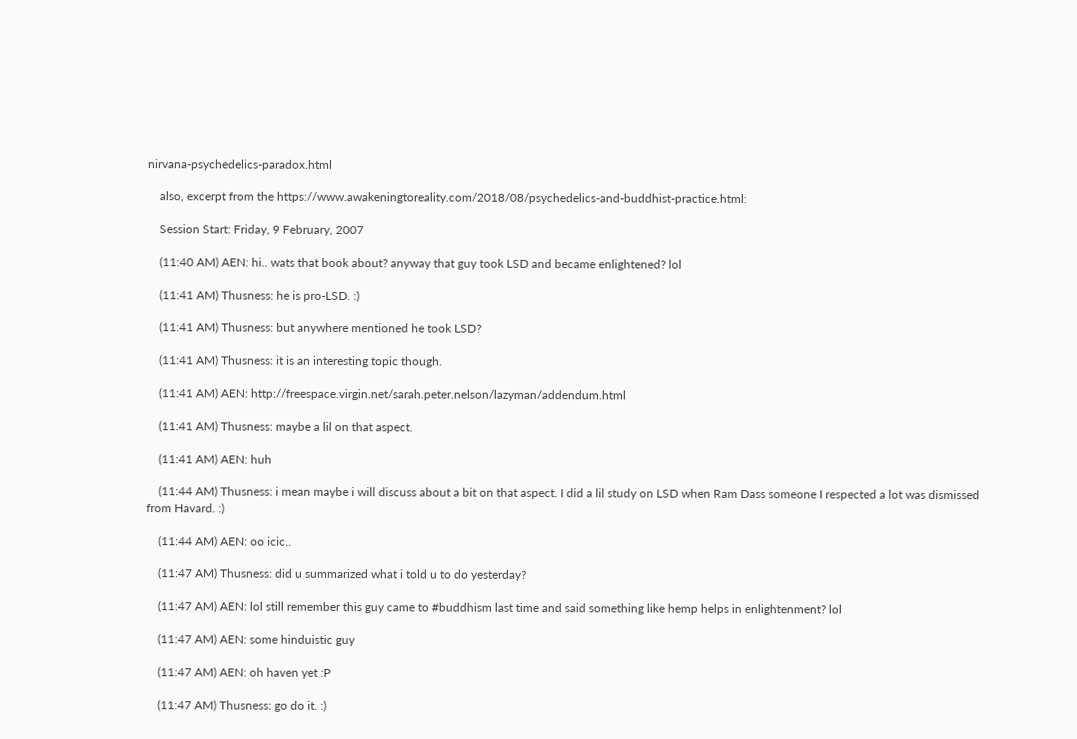nirvana-psychedelics-paradox.html

    also, excerpt from the https://www.awakeningtoreality.com/2018/08/psychedelics-and-buddhist-practice.html:

    Session Start: Friday, 9 February, 2007

    (11:40 AM) AEN: hi.. wats that book about? anyway that guy took LSD and became enlightened? lol

    (11:41 AM) Thusness: he is pro-LSD. :)

    (11:41 AM) Thusness: but anywhere mentioned he took LSD?

    (11:41 AM) Thusness: it is an interesting topic though.

    (11:41 AM) AEN: http://freespace.virgin.net/sarah.peter.nelson/lazyman/addendum.html

    (11:41 AM) Thusness: maybe a lil on that aspect.

    (11:41 AM) AEN: huh

    (11:44 AM) Thusness: i mean maybe i will discuss about a bit on that aspect. I did a lil study on LSD when Ram Dass someone I respected a lot was dismissed from Havard. :)

    (11:44 AM) AEN: oo icic..

    (11:47 AM) Thusness: did u summarized what i told u to do yesterday?

    (11:47 AM) AEN: lol still remember this guy came to #buddhism last time and said something like hemp helps in enlightenment? lol

    (11:47 AM) AEN: some hinduistic guy

    (11:47 AM) AEN: oh haven yet :P

    (11:47 AM) Thusness: go do it. :)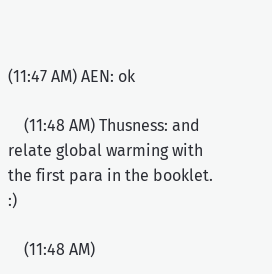(11:47 AM) AEN: ok

    (11:48 AM) Thusness: and relate global warming with the first para in the booklet. :)

    (11:48 AM)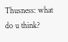Thusness: what do u think?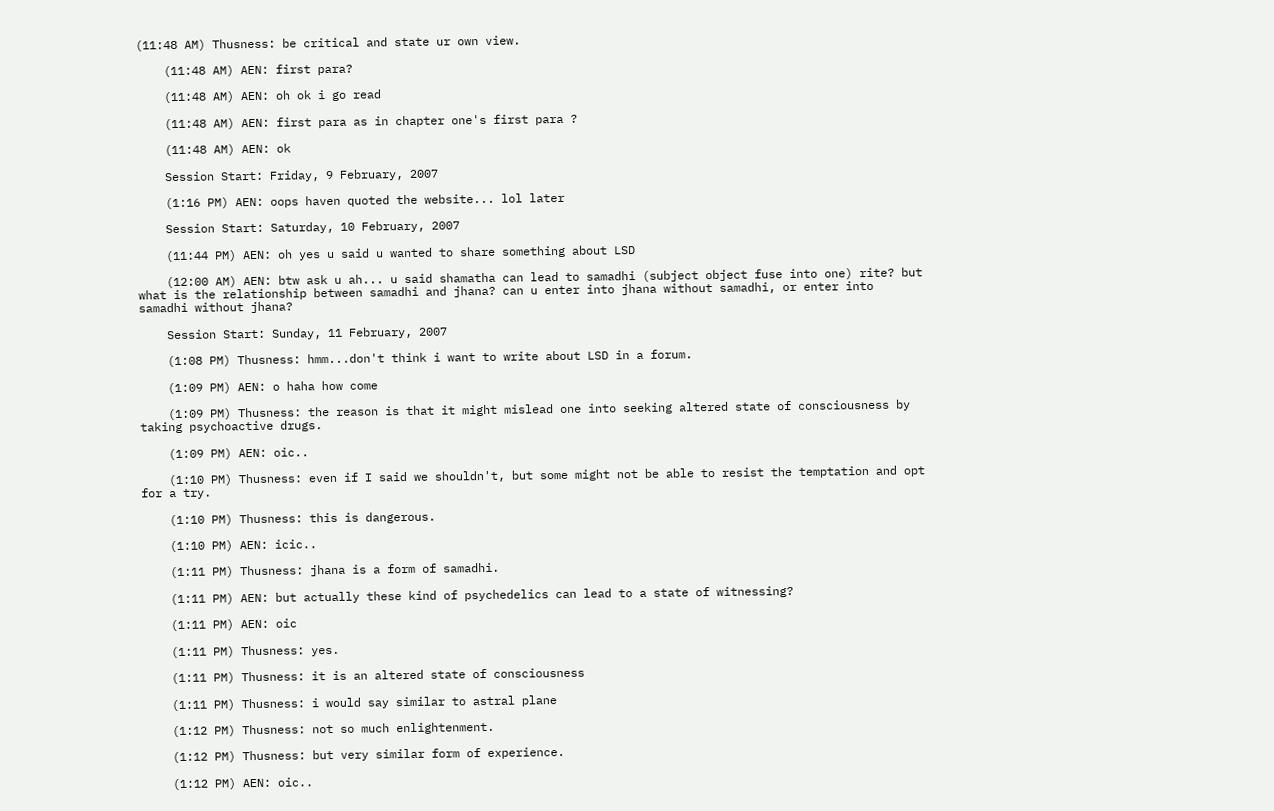(11:48 AM) Thusness: be critical and state ur own view.

    (11:48 AM) AEN: first para?

    (11:48 AM) AEN: oh ok i go read

    (11:48 AM) AEN: first para as in chapter one's first para ?

    (11:48 AM) AEN: ok

    Session Start: Friday, 9 February, 2007

    (1:16 PM) AEN: oops haven quoted the website... lol later

    Session Start: Saturday, 10 February, 2007

    (11:44 PM) AEN: oh yes u said u wanted to share something about LSD

    (12:00 AM) AEN: btw ask u ah... u said shamatha can lead to samadhi (subject object fuse into one) rite? but what is the relationship between samadhi and jhana? can u enter into jhana without samadhi, or enter into samadhi without jhana?

    Session Start: Sunday, 11 February, 2007

    (1:08 PM) Thusness: hmm...don't think i want to write about LSD in a forum.

    (1:09 PM) AEN: o haha how come

    (1:09 PM) Thusness: the reason is that it might mislead one into seeking altered state of consciousness by taking psychoactive drugs.

    (1:09 PM) AEN: oic..

    (1:10 PM) Thusness: even if I said we shouldn't, but some might not be able to resist the temptation and opt for a try.

    (1:10 PM) Thusness: this is dangerous.

    (1:10 PM) AEN: icic..

    (1:11 PM) Thusness: jhana is a form of samadhi.

    (1:11 PM) AEN: but actually these kind of psychedelics can lead to a state of witnessing?

    (1:11 PM) AEN: oic

    (1:11 PM) Thusness: yes.

    (1:11 PM) Thusness: it is an altered state of consciousness

    (1:11 PM) Thusness: i would say similar to astral plane

    (1:12 PM) Thusness: not so much enlightenment.

    (1:12 PM) Thusness: but very similar form of experience.

    (1:12 PM) AEN: oic..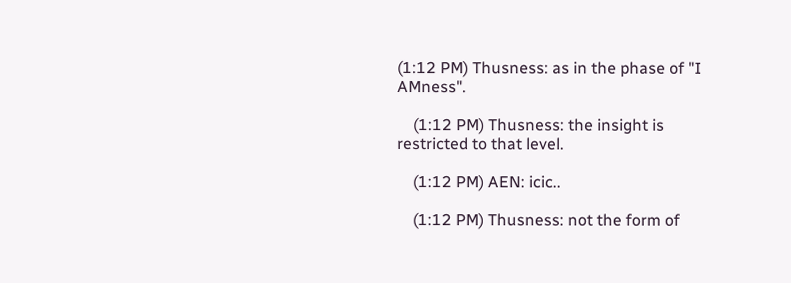(1:12 PM) Thusness: as in the phase of "I AMness".

    (1:12 PM) Thusness: the insight is restricted to that level.

    (1:12 PM) AEN: icic..

    (1:12 PM) Thusness: not the form of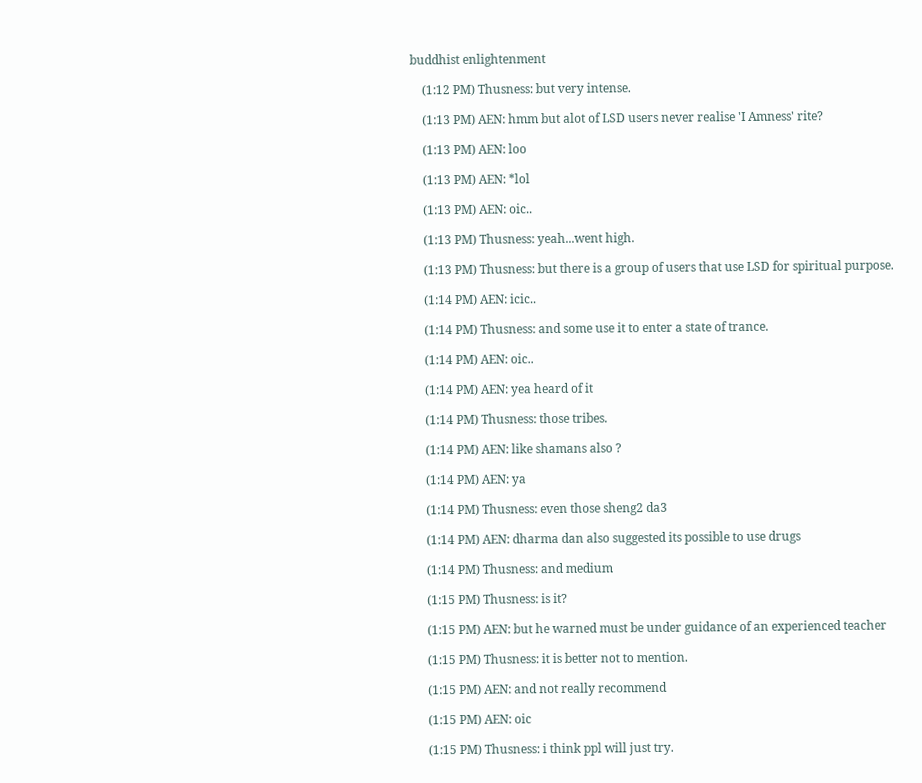buddhist enlightenment

    (1:12 PM) Thusness: but very intense.

    (1:13 PM) AEN: hmm but alot of LSD users never realise 'I Amness' rite?

    (1:13 PM) AEN: loo

    (1:13 PM) AEN: *lol

    (1:13 PM) AEN: oic..

    (1:13 PM) Thusness: yeah...went high.

    (1:13 PM) Thusness: but there is a group of users that use LSD for spiritual purpose.

    (1:14 PM) AEN: icic..

    (1:14 PM) Thusness: and some use it to enter a state of trance.

    (1:14 PM) AEN: oic..

    (1:14 PM) AEN: yea heard of it

    (1:14 PM) Thusness: those tribes.

    (1:14 PM) AEN: like shamans also ?

    (1:14 PM) AEN: ya

    (1:14 PM) Thusness: even those sheng2 da3

    (1:14 PM) AEN: dharma dan also suggested its possible to use drugs

    (1:14 PM) Thusness: and medium

    (1:15 PM) Thusness: is it?

    (1:15 PM) AEN: but he warned must be under guidance of an experienced teacher

    (1:15 PM) Thusness: it is better not to mention.

    (1:15 PM) AEN: and not really recommend

    (1:15 PM) AEN: oic

    (1:15 PM) Thusness: i think ppl will just try.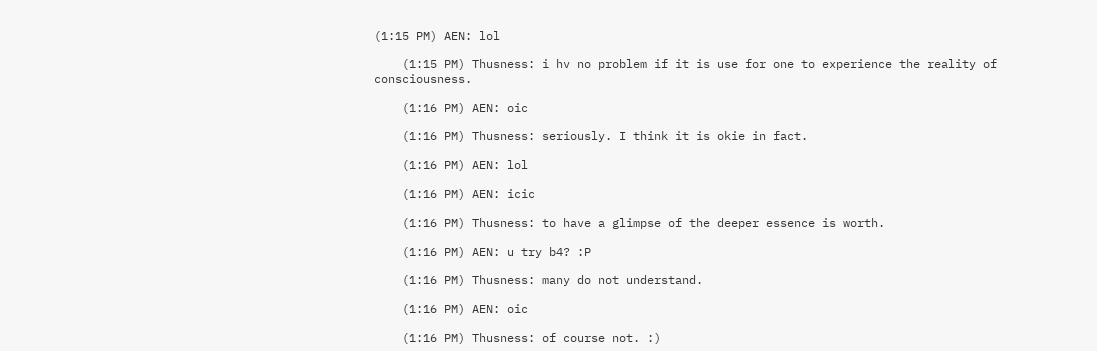(1:15 PM) AEN: lol

    (1:15 PM) Thusness: i hv no problem if it is use for one to experience the reality of consciousness.

    (1:16 PM) AEN: oic

    (1:16 PM) Thusness: seriously. I think it is okie in fact.

    (1:16 PM) AEN: lol

    (1:16 PM) AEN: icic

    (1:16 PM) Thusness: to have a glimpse of the deeper essence is worth.

    (1:16 PM) AEN: u try b4? :P

    (1:16 PM) Thusness: many do not understand.

    (1:16 PM) AEN: oic

    (1:16 PM) Thusness: of course not. :)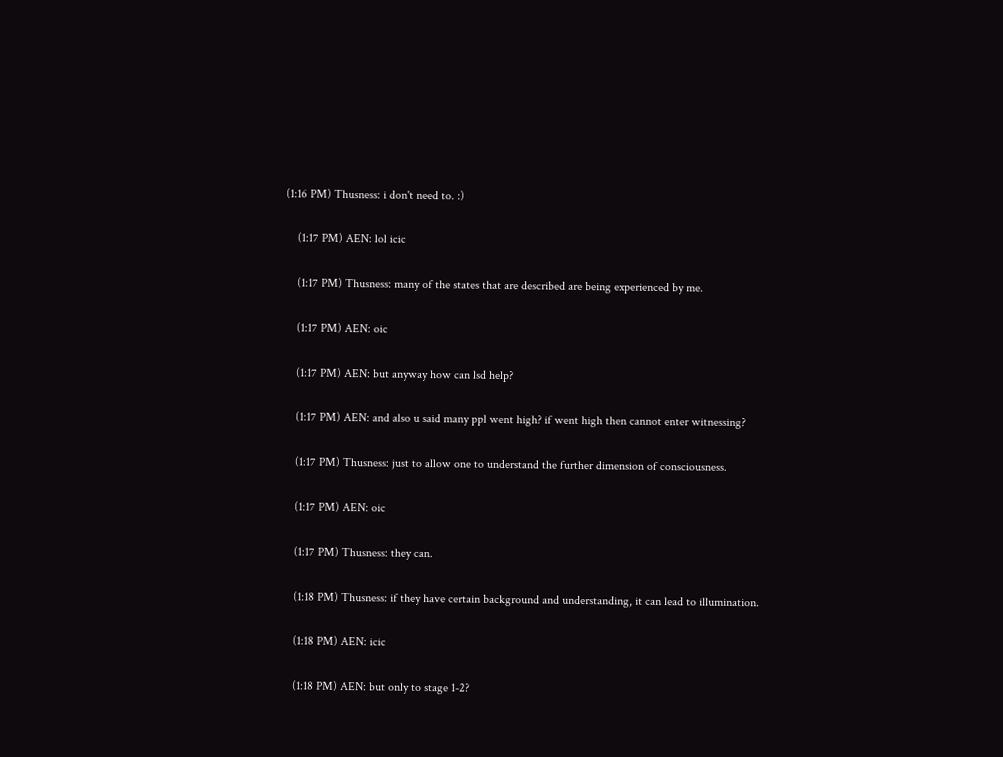(1:16 PM) Thusness: i don't need to. :)

    (1:17 PM) AEN: lol icic

    (1:17 PM) Thusness: many of the states that are described are being experienced by me.

    (1:17 PM) AEN: oic

    (1:17 PM) AEN: but anyway how can lsd help?

    (1:17 PM) AEN: and also u said many ppl went high? if went high then cannot enter witnessing?

    (1:17 PM) Thusness: just to allow one to understand the further dimension of consciousness.

    (1:17 PM) AEN: oic

    (1:17 PM) Thusness: they can.

    (1:18 PM) Thusness: if they have certain background and understanding, it can lead to illumination.

    (1:18 PM) AEN: icic

    (1:18 PM) AEN: but only to stage 1-2?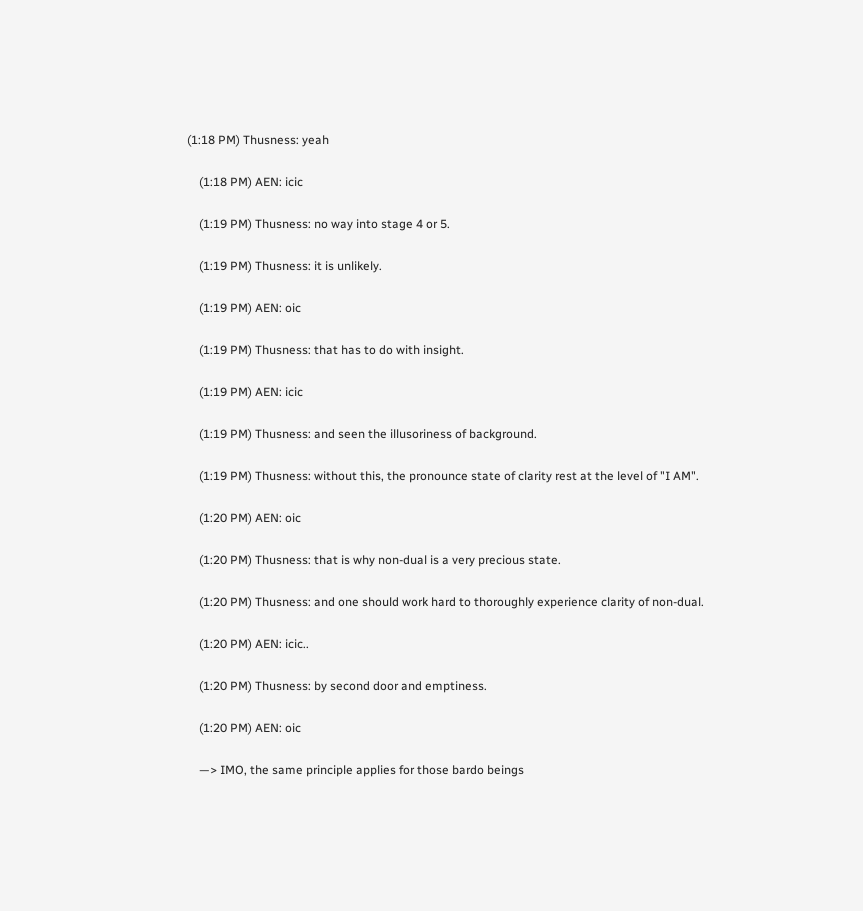(1:18 PM) Thusness: yeah

    (1:18 PM) AEN: icic

    (1:19 PM) Thusness: no way into stage 4 or 5.

    (1:19 PM) Thusness: it is unlikely.

    (1:19 PM) AEN: oic

    (1:19 PM) Thusness: that has to do with insight.

    (1:19 PM) AEN: icic

    (1:19 PM) Thusness: and seen the illusoriness of background.

    (1:19 PM) Thusness: without this, the pronounce state of clarity rest at the level of "I AM".

    (1:20 PM) AEN: oic

    (1:20 PM) Thusness: that is why non-dual is a very precious state.

    (1:20 PM) Thusness: and one should work hard to thoroughly experience clarity of non-dual.

    (1:20 PM) AEN: icic..

    (1:20 PM) Thusness: by second door and emptiness.

    (1:20 PM) AEN: oic

    —> IMO, the same principle applies for those bardo beings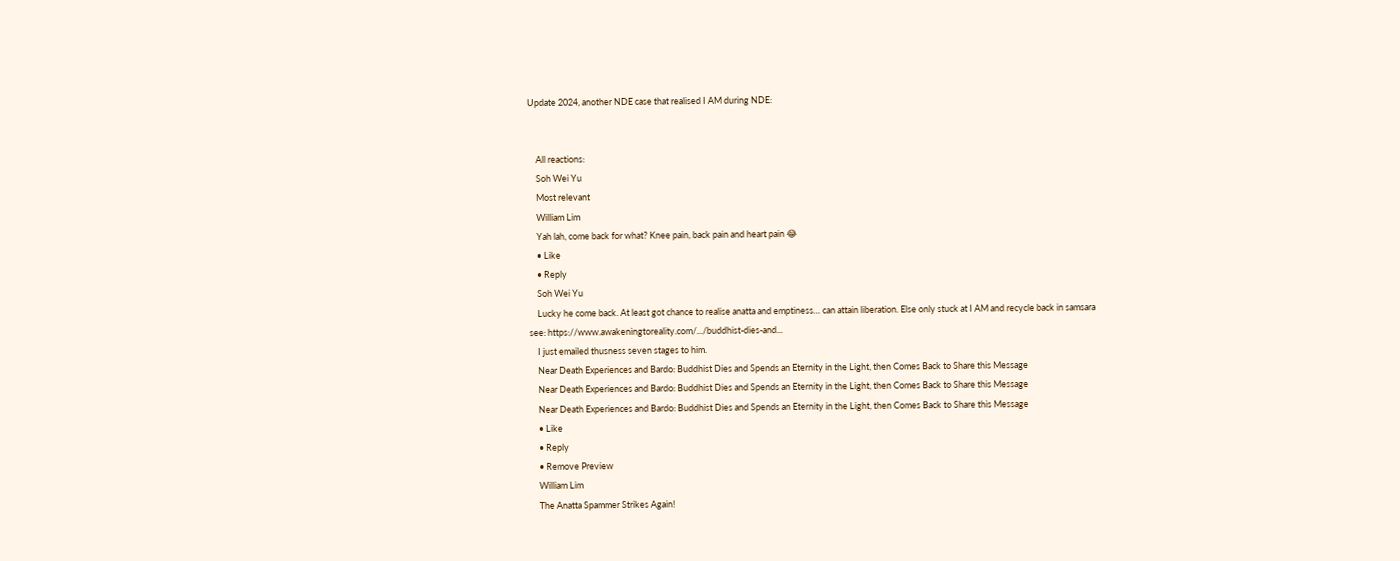Update 2024, another NDE case that realised I AM during NDE:


    All reactions:
    Soh Wei Yu
    Most relevant
    William Lim
    Yah lah, come back for what? Knee pain, back pain and heart pain 😂
    • Like
    • Reply
    Soh Wei Yu
    Lucky he come back. At least got chance to realise anatta and emptiness… can attain liberation. Else only stuck at I AM and recycle back in samsara  see: https://www.awakeningtoreality.com/.../buddhist-dies-and...
    I just emailed thusness seven stages to him.
    Near Death Experiences and Bardo: Buddhist Dies and Spends an Eternity in the Light, then Comes Back to Share this Message
    Near Death Experiences and Bardo: Buddhist Dies and Spends an Eternity in the Light, then Comes Back to Share this Message
    Near Death Experiences and Bardo: Buddhist Dies and Spends an Eternity in the Light, then Comes Back to Share this Message
    • Like
    • Reply
    • Remove Preview
    William Lim
    The Anatta Spammer Strikes Again!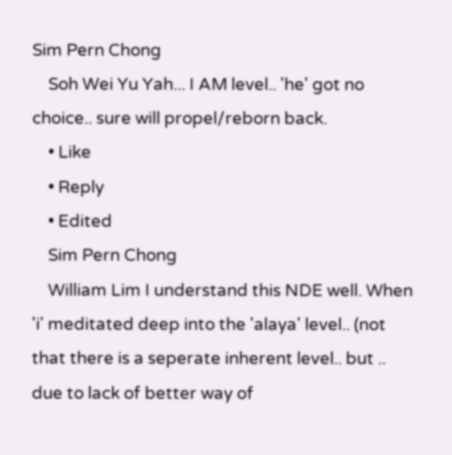Sim Pern Chong
    Soh Wei Yu Yah... I AM level.. 'he' got no choice.. sure will propel/reborn back.
    • Like
    • Reply
    • Edited
    Sim Pern Chong
    William Lim I understand this NDE well. When 'i' meditated deep into the 'alaya' level.. (not that there is a seperate inherent level.. but .. due to lack of better way of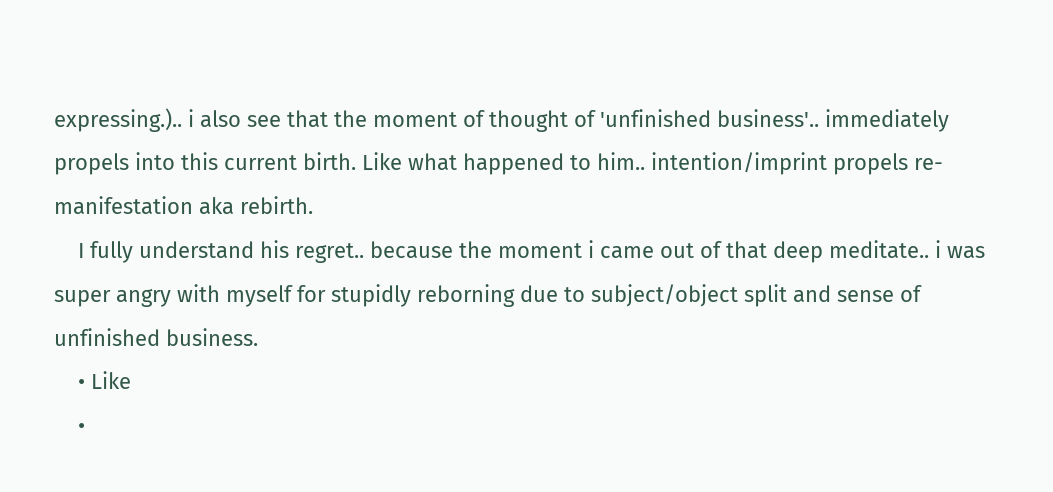expressing.).. i also see that the moment of thought of 'unfinished business'.. immediately propels into this current birth. Like what happened to him.. intention/imprint propels re-manifestation aka rebirth.
    I fully understand his regret.. because the moment i came out of that deep meditate.. i was super angry with myself for stupidly reborning due to subject/object split and sense of unfinished business.
    • Like
    •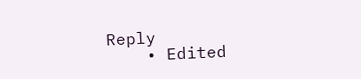Reply
    • Edited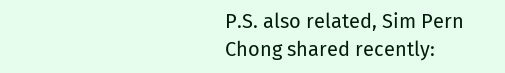P.S. also related, Sim Pern Chong shared recently: